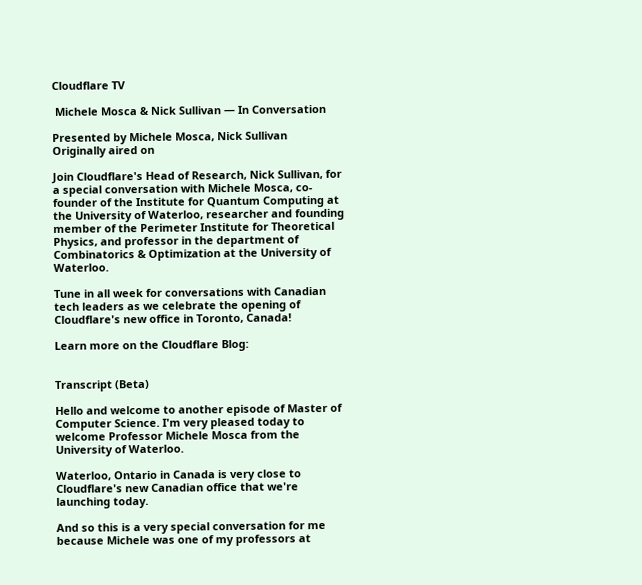Cloudflare TV

 Michele Mosca & Nick Sullivan — In Conversation

Presented by Michele Mosca, Nick Sullivan
Originally aired on

Join Cloudflare's Head of Research, Nick Sullivan, for a special conversation with Michele Mosca, co-founder of the Institute for Quantum Computing at the University of Waterloo, researcher and founding member of the Perimeter Institute for Theoretical Physics, and professor in the department of Combinatorics & Optimization at the University of Waterloo.

Tune in all week for conversations with Canadian tech leaders as we celebrate the opening of Cloudflare's new office in Toronto, Canada!

Learn more on the Cloudflare Blog:


Transcript (Beta)

Hello and welcome to another episode of Master of Computer Science. I'm very pleased today to welcome Professor Michele Mosca from the University of Waterloo.

Waterloo, Ontario in Canada is very close to Cloudflare's new Canadian office that we're launching today.

And so this is a very special conversation for me because Michele was one of my professors at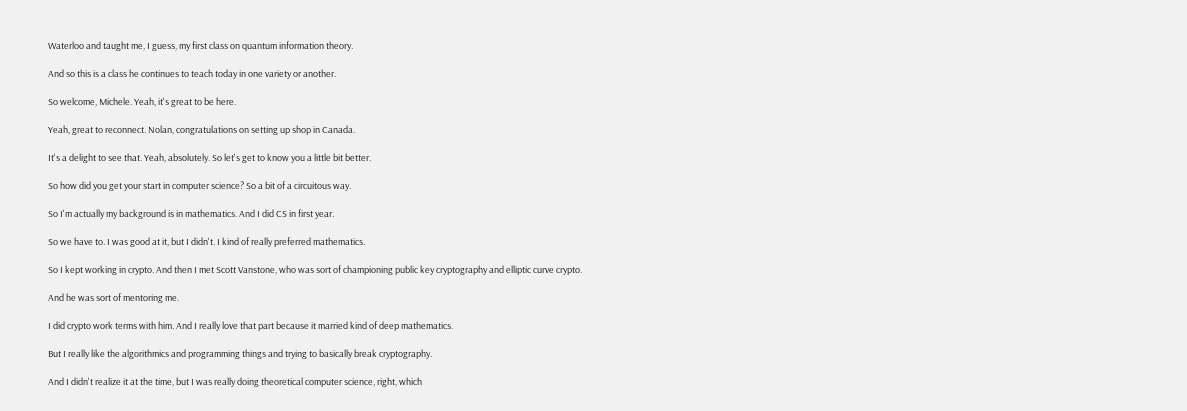Waterloo and taught me, I guess, my first class on quantum information theory.

And so this is a class he continues to teach today in one variety or another.

So welcome, Michele. Yeah, it's great to be here.

Yeah, great to reconnect. Nolan, congratulations on setting up shop in Canada.

It's a delight to see that. Yeah, absolutely. So let's get to know you a little bit better.

So how did you get your start in computer science? So a bit of a circuitous way.

So I'm actually my background is in mathematics. And I did CS in first year.

So we have to. I was good at it, but I didn't. I kind of really preferred mathematics.

So I kept working in crypto. And then I met Scott Vanstone, who was sort of championing public key cryptography and elliptic curve crypto.

And he was sort of mentoring me.

I did crypto work terms with him. And I really love that part because it married kind of deep mathematics.

But I really like the algorithmics and programming things and trying to basically break cryptography.

And I didn't realize it at the time, but I was really doing theoretical computer science, right, which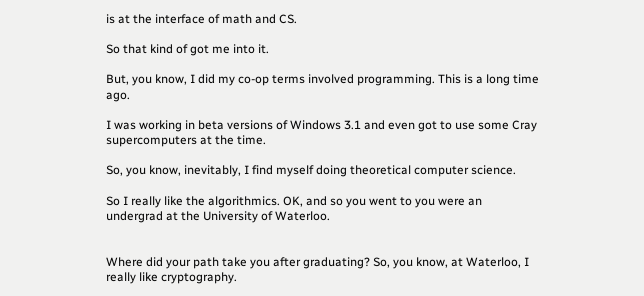is at the interface of math and CS.

So that kind of got me into it.

But, you know, I did my co-op terms involved programming. This is a long time ago.

I was working in beta versions of Windows 3.1 and even got to use some Cray supercomputers at the time.

So, you know, inevitably, I find myself doing theoretical computer science.

So I really like the algorithmics. OK, and so you went to you were an undergrad at the University of Waterloo.


Where did your path take you after graduating? So, you know, at Waterloo, I really like cryptography.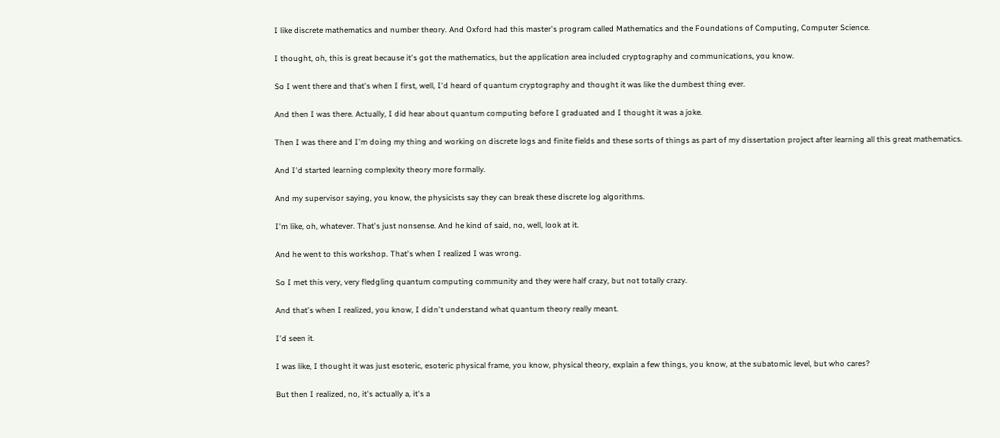I like discrete mathematics and number theory. And Oxford had this master's program called Mathematics and the Foundations of Computing, Computer Science.

I thought, oh, this is great because it's got the mathematics, but the application area included cryptography and communications, you know.

So I went there and that's when I first, well, I'd heard of quantum cryptography and thought it was like the dumbest thing ever.

And then I was there. Actually, I did hear about quantum computing before I graduated and I thought it was a joke.

Then I was there and I'm doing my thing and working on discrete logs and finite fields and these sorts of things as part of my dissertation project after learning all this great mathematics.

And I'd started learning complexity theory more formally.

And my supervisor saying, you know, the physicists say they can break these discrete log algorithms.

I'm like, oh, whatever. That's just nonsense. And he kind of said, no, well, look at it.

And he went to this workshop. That's when I realized I was wrong.

So I met this very, very fledgling quantum computing community and they were half crazy, but not totally crazy.

And that's when I realized, you know, I didn't understand what quantum theory really meant.

I'd seen it.

I was like, I thought it was just esoteric, esoteric physical frame, you know, physical theory, explain a few things, you know, at the subatomic level, but who cares?

But then I realized, no, it's actually a, it's a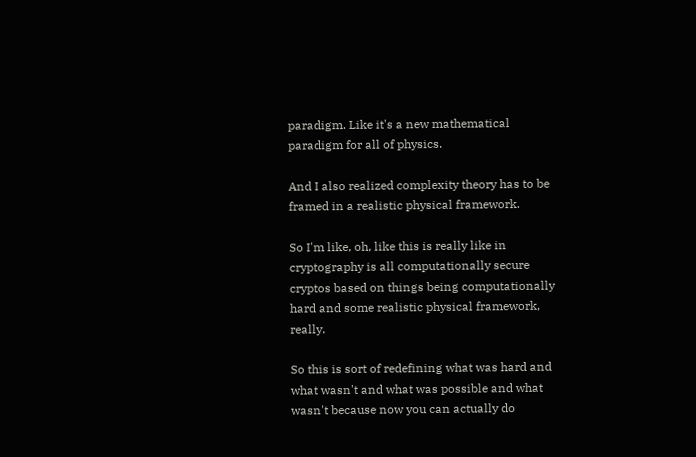paradigm. Like it's a new mathematical paradigm for all of physics.

And I also realized complexity theory has to be framed in a realistic physical framework.

So I'm like, oh, like this is really like in cryptography is all computationally secure cryptos based on things being computationally hard and some realistic physical framework, really.

So this is sort of redefining what was hard and what wasn't and what was possible and what wasn't because now you can actually do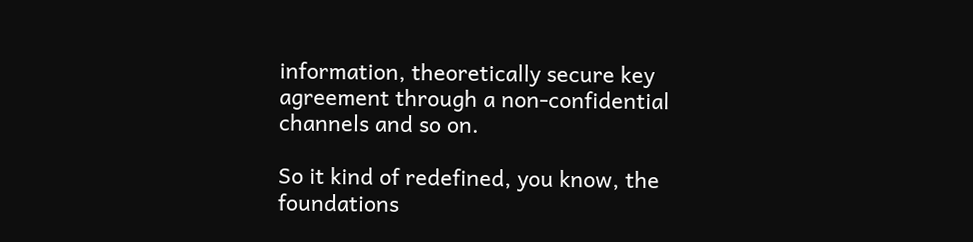information, theoretically secure key agreement through a non-confidential channels and so on.

So it kind of redefined, you know, the foundations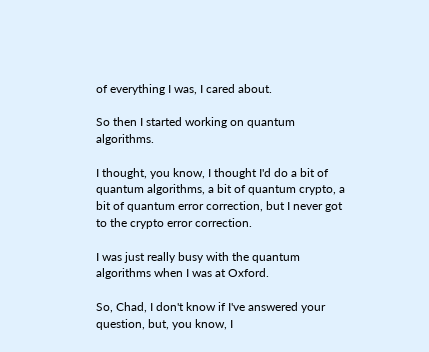of everything I was, I cared about.

So then I started working on quantum algorithms.

I thought, you know, I thought I'd do a bit of quantum algorithms, a bit of quantum crypto, a bit of quantum error correction, but I never got to the crypto error correction.

I was just really busy with the quantum algorithms when I was at Oxford.

So, Chad, I don't know if I've answered your question, but, you know, I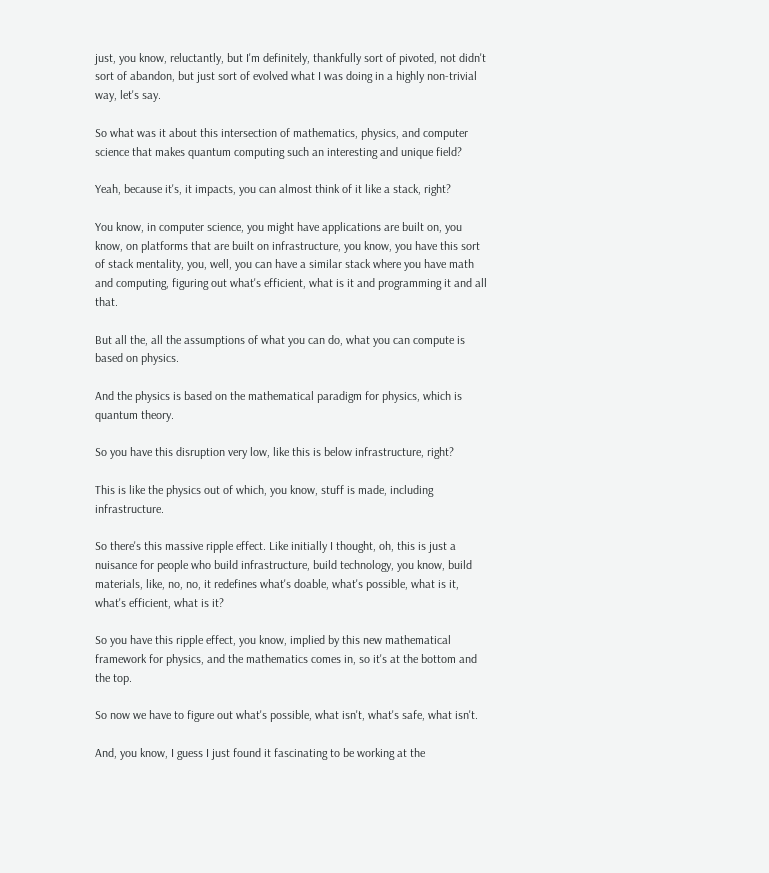just, you know, reluctantly, but I'm definitely, thankfully sort of pivoted, not didn't sort of abandon, but just sort of evolved what I was doing in a highly non-trivial way, let's say.

So what was it about this intersection of mathematics, physics, and computer science that makes quantum computing such an interesting and unique field?

Yeah, because it's, it impacts, you can almost think of it like a stack, right?

You know, in computer science, you might have applications are built on, you know, on platforms that are built on infrastructure, you know, you have this sort of stack mentality, you, well, you can have a similar stack where you have math and computing, figuring out what's efficient, what is it and programming it and all that.

But all the, all the assumptions of what you can do, what you can compute is based on physics.

And the physics is based on the mathematical paradigm for physics, which is quantum theory.

So you have this disruption very low, like this is below infrastructure, right?

This is like the physics out of which, you know, stuff is made, including infrastructure.

So there's this massive ripple effect. Like initially I thought, oh, this is just a nuisance for people who build infrastructure, build technology, you know, build materials, like, no, no, it redefines what's doable, what's possible, what is it, what's efficient, what is it?

So you have this ripple effect, you know, implied by this new mathematical framework for physics, and the mathematics comes in, so it's at the bottom and the top.

So now we have to figure out what's possible, what isn't, what's safe, what isn't.

And, you know, I guess I just found it fascinating to be working at the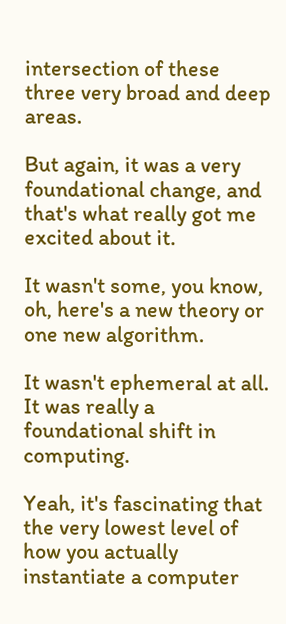intersection of these three very broad and deep areas.

But again, it was a very foundational change, and that's what really got me excited about it.

It wasn't some, you know, oh, here's a new theory or one new algorithm.

It wasn't ephemeral at all. It was really a foundational shift in computing.

Yeah, it's fascinating that the very lowest level of how you actually instantiate a computer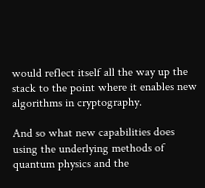would reflect itself all the way up the stack to the point where it enables new algorithms in cryptography.

And so what new capabilities does using the underlying methods of quantum physics and the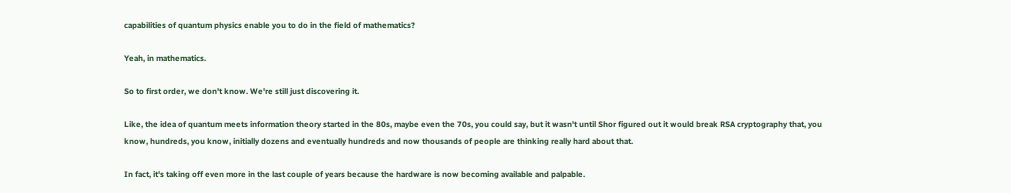capabilities of quantum physics enable you to do in the field of mathematics?

Yeah, in mathematics.

So to first order, we don't know. We're still just discovering it.

Like, the idea of quantum meets information theory started in the 80s, maybe even the 70s, you could say, but it wasn't until Shor figured out it would break RSA cryptography that, you know, hundreds, you know, initially dozens and eventually hundreds and now thousands of people are thinking really hard about that.

In fact, it's taking off even more in the last couple of years because the hardware is now becoming available and palpable.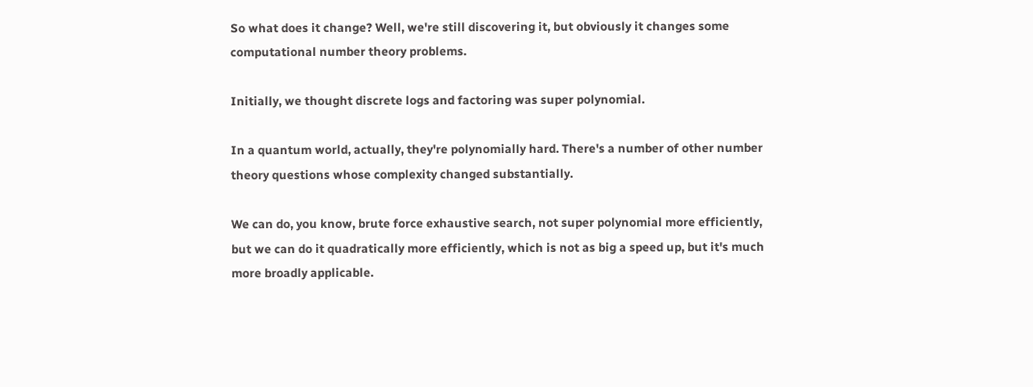So what does it change? Well, we're still discovering it, but obviously it changes some computational number theory problems.

Initially, we thought discrete logs and factoring was super polynomial.

In a quantum world, actually, they're polynomially hard. There's a number of other number theory questions whose complexity changed substantially.

We can do, you know, brute force exhaustive search, not super polynomial more efficiently, but we can do it quadratically more efficiently, which is not as big a speed up, but it's much more broadly applicable.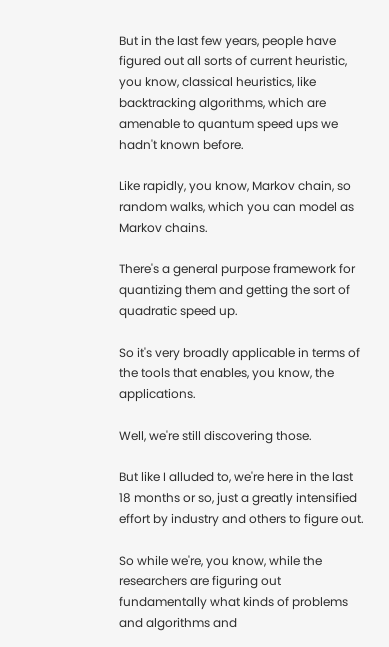But in the last few years, people have figured out all sorts of current heuristic, you know, classical heuristics, like backtracking algorithms, which are amenable to quantum speed ups we hadn't known before.

Like rapidly, you know, Markov chain, so random walks, which you can model as Markov chains.

There's a general purpose framework for quantizing them and getting the sort of quadratic speed up.

So it's very broadly applicable in terms of the tools that enables, you know, the applications.

Well, we're still discovering those.

But like I alluded to, we're here in the last 18 months or so, just a greatly intensified effort by industry and others to figure out.

So while we're, you know, while the researchers are figuring out fundamentally what kinds of problems and algorithms and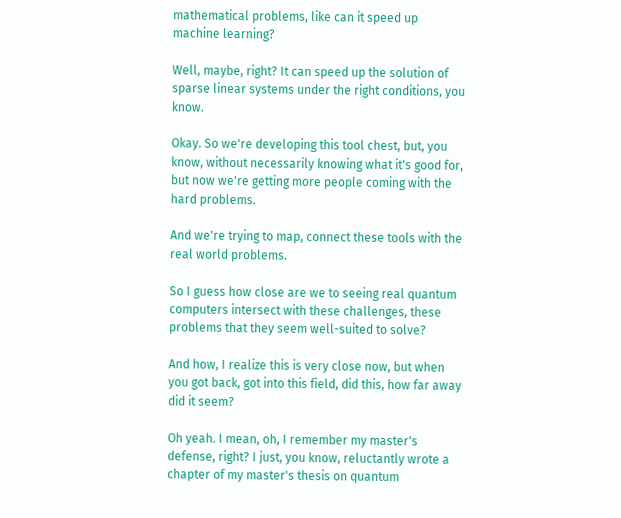mathematical problems, like can it speed up machine learning?

Well, maybe, right? It can speed up the solution of sparse linear systems under the right conditions, you know.

Okay. So we're developing this tool chest, but, you know, without necessarily knowing what it's good for, but now we're getting more people coming with the hard problems.

And we're trying to map, connect these tools with the real world problems.

So I guess how close are we to seeing real quantum computers intersect with these challenges, these problems that they seem well-suited to solve?

And how, I realize this is very close now, but when you got back, got into this field, did this, how far away did it seem?

Oh yeah. I mean, oh, I remember my master's defense, right? I just, you know, reluctantly wrote a chapter of my master's thesis on quantum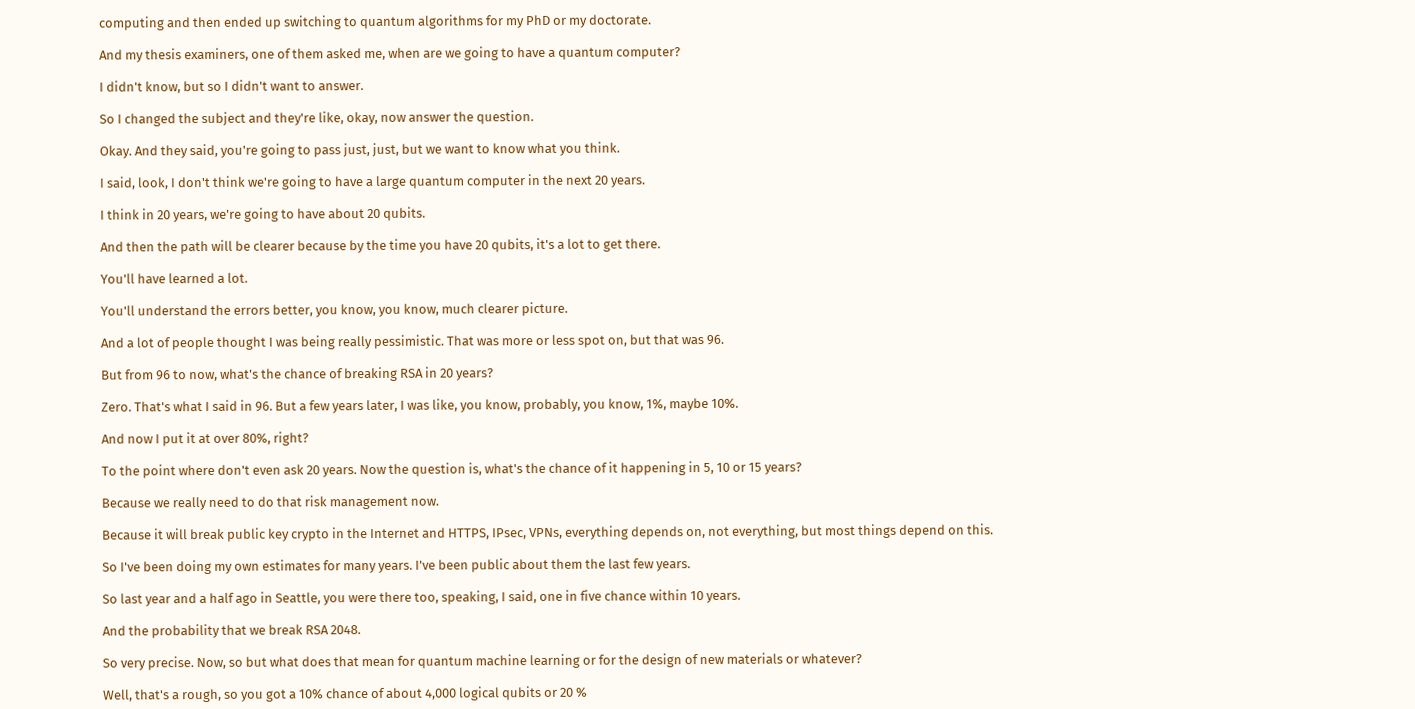computing and then ended up switching to quantum algorithms for my PhD or my doctorate.

And my thesis examiners, one of them asked me, when are we going to have a quantum computer?

I didn't know, but so I didn't want to answer.

So I changed the subject and they're like, okay, now answer the question.

Okay. And they said, you're going to pass just, just, but we want to know what you think.

I said, look, I don't think we're going to have a large quantum computer in the next 20 years.

I think in 20 years, we're going to have about 20 qubits.

And then the path will be clearer because by the time you have 20 qubits, it's a lot to get there.

You'll have learned a lot.

You'll understand the errors better, you know, you know, much clearer picture.

And a lot of people thought I was being really pessimistic. That was more or less spot on, but that was 96.

But from 96 to now, what's the chance of breaking RSA in 20 years?

Zero. That's what I said in 96. But a few years later, I was like, you know, probably, you know, 1%, maybe 10%.

And now I put it at over 80%, right?

To the point where don't even ask 20 years. Now the question is, what's the chance of it happening in 5, 10 or 15 years?

Because we really need to do that risk management now.

Because it will break public key crypto in the Internet and HTTPS, IPsec, VPNs, everything depends on, not everything, but most things depend on this.

So I've been doing my own estimates for many years. I've been public about them the last few years.

So last year and a half ago in Seattle, you were there too, speaking, I said, one in five chance within 10 years.

And the probability that we break RSA 2048.

So very precise. Now, so but what does that mean for quantum machine learning or for the design of new materials or whatever?

Well, that's a rough, so you got a 10% chance of about 4,000 logical qubits or 20 %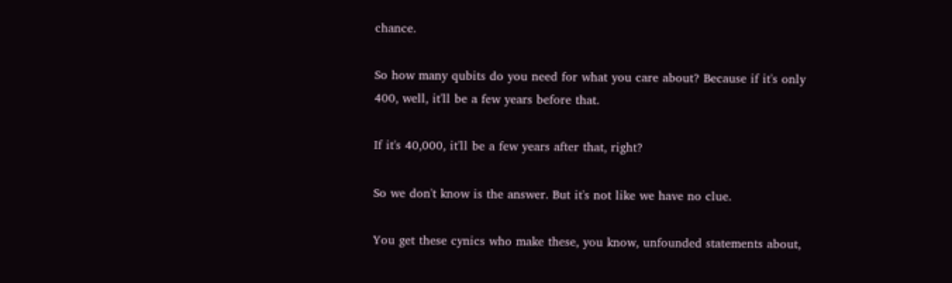chance.

So how many qubits do you need for what you care about? Because if it's only 400, well, it'll be a few years before that.

If it's 40,000, it'll be a few years after that, right?

So we don't know is the answer. But it's not like we have no clue.

You get these cynics who make these, you know, unfounded statements about,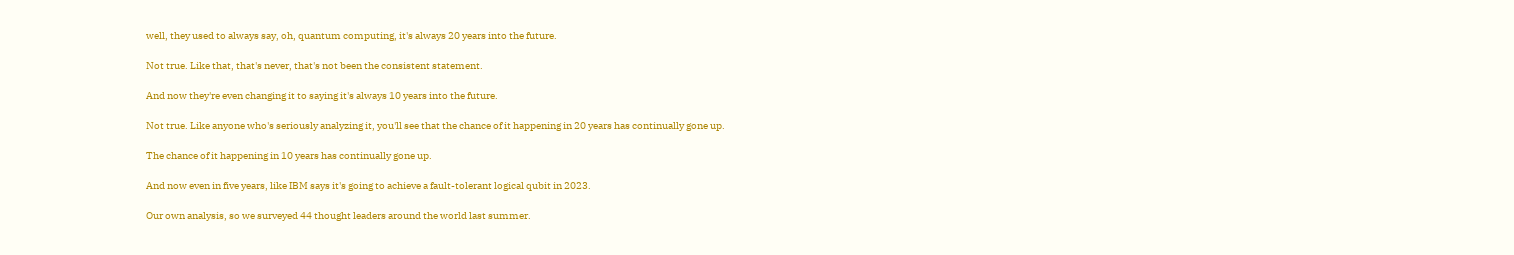well, they used to always say, oh, quantum computing, it's always 20 years into the future.

Not true. Like that, that's never, that's not been the consistent statement.

And now they're even changing it to saying it's always 10 years into the future.

Not true. Like anyone who's seriously analyzing it, you'll see that the chance of it happening in 20 years has continually gone up.

The chance of it happening in 10 years has continually gone up.

And now even in five years, like IBM says it's going to achieve a fault-tolerant logical qubit in 2023.

Our own analysis, so we surveyed 44 thought leaders around the world last summer.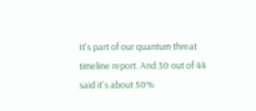It's part of our quantum threat timeline report. And 30 out of 44 said it's about 50%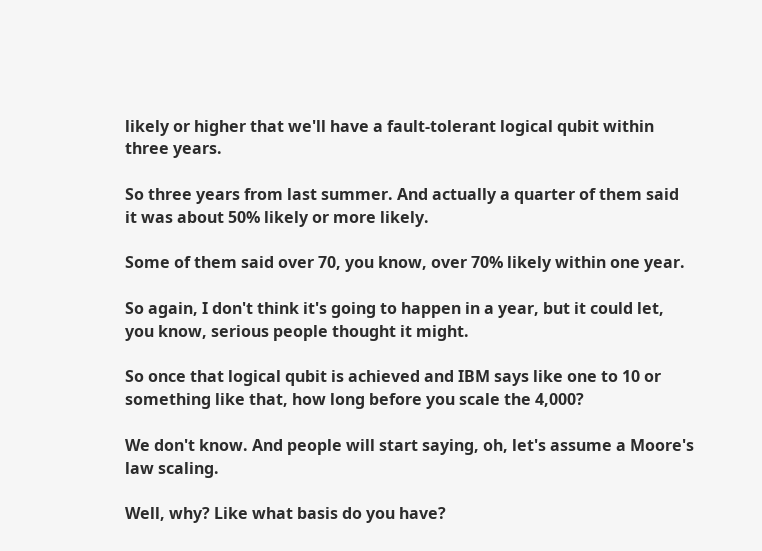likely or higher that we'll have a fault-tolerant logical qubit within three years.

So three years from last summer. And actually a quarter of them said it was about 50% likely or more likely.

Some of them said over 70, you know, over 70% likely within one year.

So again, I don't think it's going to happen in a year, but it could let, you know, serious people thought it might.

So once that logical qubit is achieved and IBM says like one to 10 or something like that, how long before you scale the 4,000?

We don't know. And people will start saying, oh, let's assume a Moore's law scaling.

Well, why? Like what basis do you have?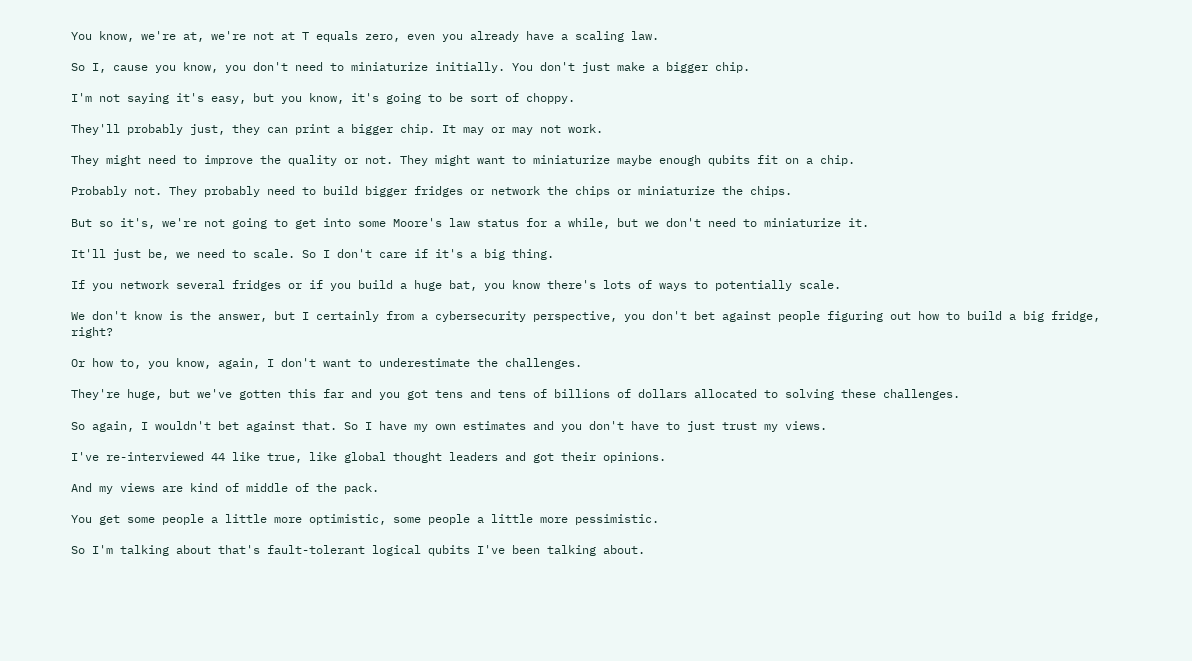You know, we're at, we're not at T equals zero, even you already have a scaling law.

So I, cause you know, you don't need to miniaturize initially. You don't just make a bigger chip.

I'm not saying it's easy, but you know, it's going to be sort of choppy.

They'll probably just, they can print a bigger chip. It may or may not work.

They might need to improve the quality or not. They might want to miniaturize maybe enough qubits fit on a chip.

Probably not. They probably need to build bigger fridges or network the chips or miniaturize the chips.

But so it's, we're not going to get into some Moore's law status for a while, but we don't need to miniaturize it.

It'll just be, we need to scale. So I don't care if it's a big thing.

If you network several fridges or if you build a huge bat, you know there's lots of ways to potentially scale.

We don't know is the answer, but I certainly from a cybersecurity perspective, you don't bet against people figuring out how to build a big fridge, right?

Or how to, you know, again, I don't want to underestimate the challenges.

They're huge, but we've gotten this far and you got tens and tens of billions of dollars allocated to solving these challenges.

So again, I wouldn't bet against that. So I have my own estimates and you don't have to just trust my views.

I've re-interviewed 44 like true, like global thought leaders and got their opinions.

And my views are kind of middle of the pack.

You get some people a little more optimistic, some people a little more pessimistic.

So I'm talking about that's fault-tolerant logical qubits I've been talking about.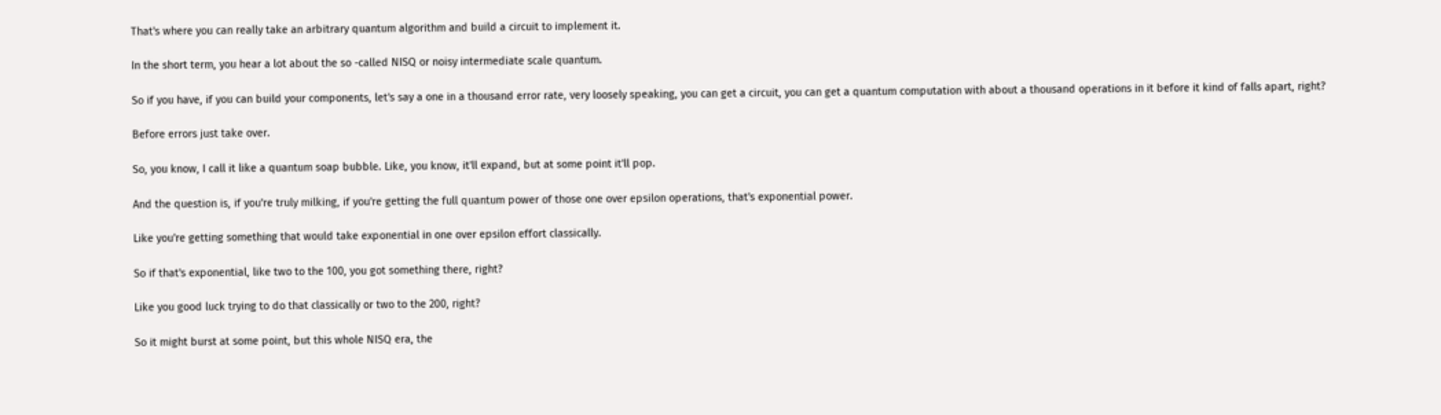That's where you can really take an arbitrary quantum algorithm and build a circuit to implement it.

In the short term, you hear a lot about the so -called NISQ or noisy intermediate scale quantum.

So if you have, if you can build your components, let's say a one in a thousand error rate, very loosely speaking, you can get a circuit, you can get a quantum computation with about a thousand operations in it before it kind of falls apart, right?

Before errors just take over.

So, you know, I call it like a quantum soap bubble. Like, you know, it'll expand, but at some point it'll pop.

And the question is, if you're truly milking, if you're getting the full quantum power of those one over epsilon operations, that's exponential power.

Like you're getting something that would take exponential in one over epsilon effort classically.

So if that's exponential, like two to the 100, you got something there, right?

Like you good luck trying to do that classically or two to the 200, right?

So it might burst at some point, but this whole NISQ era, the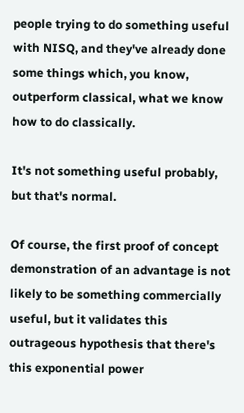people trying to do something useful with NISQ, and they've already done some things which, you know, outperform classical, what we know how to do classically.

It's not something useful probably, but that's normal.

Of course, the first proof of concept demonstration of an advantage is not likely to be something commercially useful, but it validates this outrageous hypothesis that there's this exponential power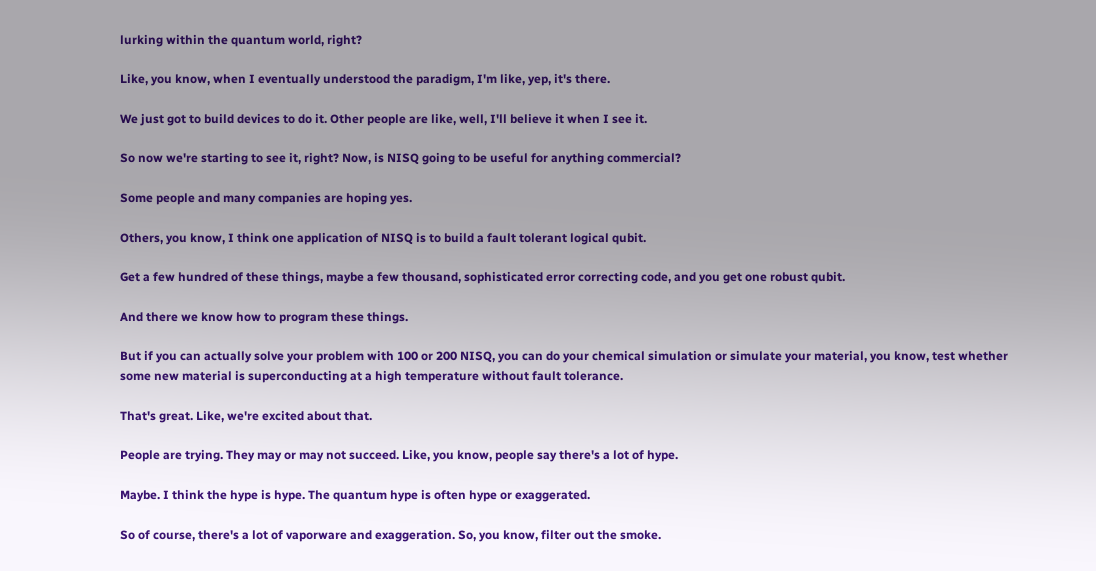lurking within the quantum world, right?

Like, you know, when I eventually understood the paradigm, I'm like, yep, it's there.

We just got to build devices to do it. Other people are like, well, I'll believe it when I see it.

So now we're starting to see it, right? Now, is NISQ going to be useful for anything commercial?

Some people and many companies are hoping yes.

Others, you know, I think one application of NISQ is to build a fault tolerant logical qubit.

Get a few hundred of these things, maybe a few thousand, sophisticated error correcting code, and you get one robust qubit.

And there we know how to program these things.

But if you can actually solve your problem with 100 or 200 NISQ, you can do your chemical simulation or simulate your material, you know, test whether some new material is superconducting at a high temperature without fault tolerance.

That's great. Like, we're excited about that.

People are trying. They may or may not succeed. Like, you know, people say there's a lot of hype.

Maybe. I think the hype is hype. The quantum hype is often hype or exaggerated.

So of course, there's a lot of vaporware and exaggeration. So, you know, filter out the smoke.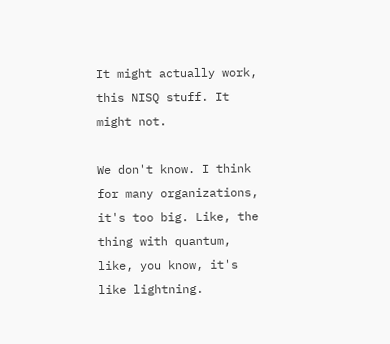It might actually work, this NISQ stuff. It might not.

We don't know. I think for many organizations, it's too big. Like, the thing with quantum, like, you know, it's like lightning.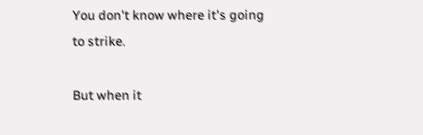You don't know where it's going to strike.

But when it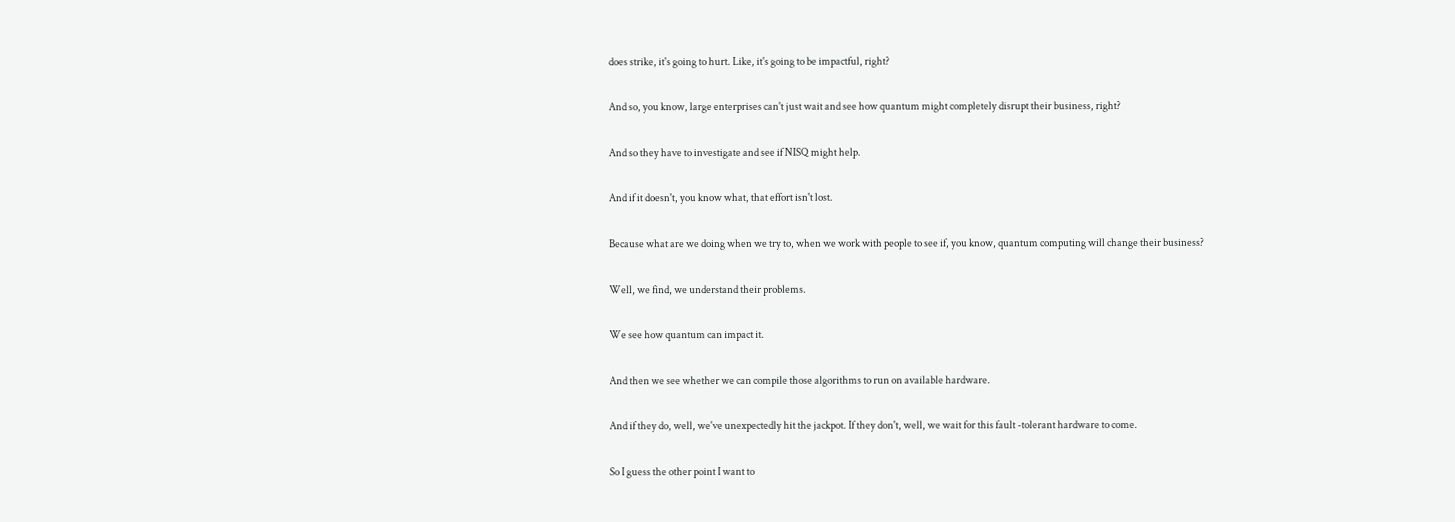does strike, it's going to hurt. Like, it's going to be impactful, right?

And so, you know, large enterprises can't just wait and see how quantum might completely disrupt their business, right?

And so they have to investigate and see if NISQ might help.

And if it doesn't, you know what, that effort isn't lost.

Because what are we doing when we try to, when we work with people to see if, you know, quantum computing will change their business?

Well, we find, we understand their problems.

We see how quantum can impact it.

And then we see whether we can compile those algorithms to run on available hardware.

And if they do, well, we've unexpectedly hit the jackpot. If they don't, well, we wait for this fault -tolerant hardware to come.

So I guess the other point I want to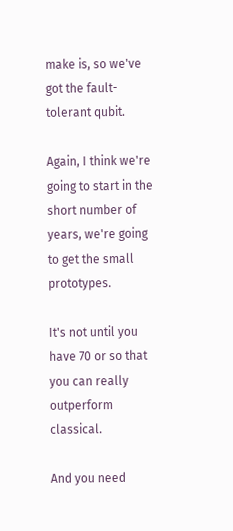make is, so we've got the fault-tolerant qubit.

Again, I think we're going to start in the short number of years, we're going to get the small prototypes.

It's not until you have 70 or so that you can really outperform classical.

And you need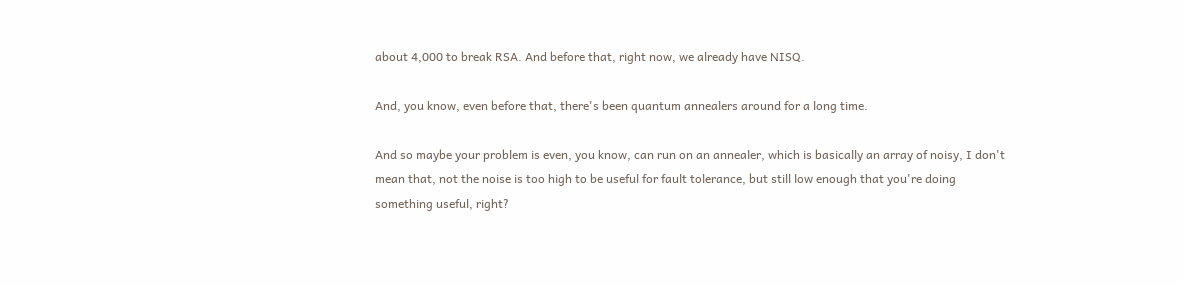about 4,000 to break RSA. And before that, right now, we already have NISQ.

And, you know, even before that, there's been quantum annealers around for a long time.

And so maybe your problem is even, you know, can run on an annealer, which is basically an array of noisy, I don't mean that, not the noise is too high to be useful for fault tolerance, but still low enough that you're doing something useful, right?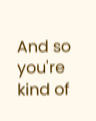And so you're kind of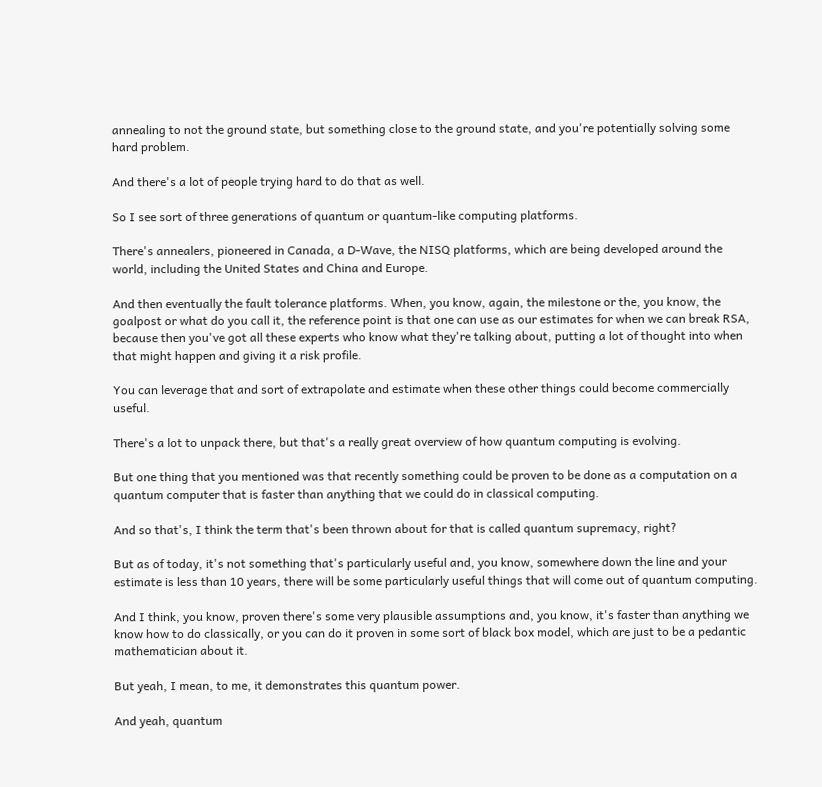annealing to not the ground state, but something close to the ground state, and you're potentially solving some hard problem.

And there's a lot of people trying hard to do that as well.

So I see sort of three generations of quantum or quantum-like computing platforms.

There's annealers, pioneered in Canada, a D-Wave, the NISQ platforms, which are being developed around the world, including the United States and China and Europe.

And then eventually the fault tolerance platforms. When, you know, again, the milestone or the, you know, the goalpost or what do you call it, the reference point is that one can use as our estimates for when we can break RSA, because then you've got all these experts who know what they're talking about, putting a lot of thought into when that might happen and giving it a risk profile.

You can leverage that and sort of extrapolate and estimate when these other things could become commercially useful.

There's a lot to unpack there, but that's a really great overview of how quantum computing is evolving.

But one thing that you mentioned was that recently something could be proven to be done as a computation on a quantum computer that is faster than anything that we could do in classical computing.

And so that's, I think the term that's been thrown about for that is called quantum supremacy, right?

But as of today, it's not something that's particularly useful and, you know, somewhere down the line and your estimate is less than 10 years, there will be some particularly useful things that will come out of quantum computing.

And I think, you know, proven there's some very plausible assumptions and, you know, it's faster than anything we know how to do classically, or you can do it proven in some sort of black box model, which are just to be a pedantic mathematician about it.

But yeah, I mean, to me, it demonstrates this quantum power.

And yeah, quantum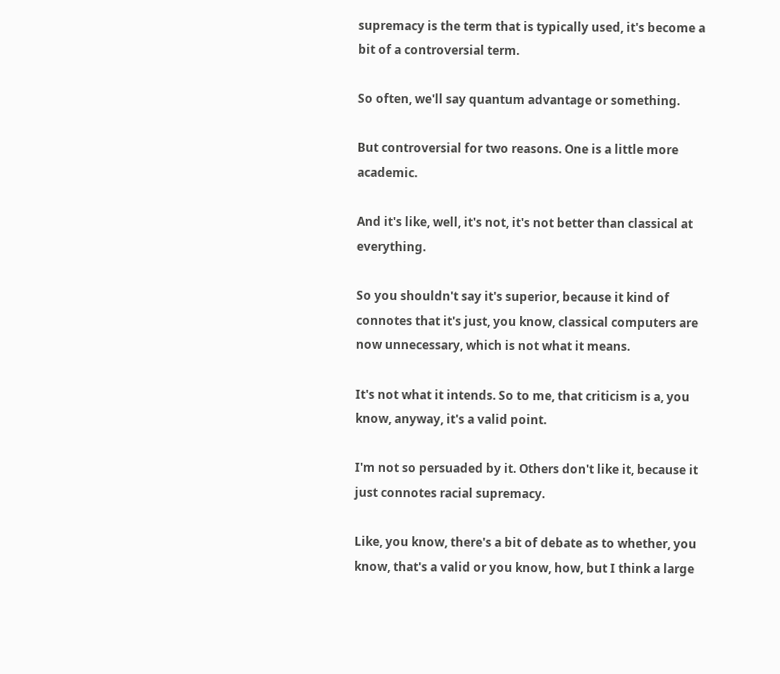supremacy is the term that is typically used, it's become a bit of a controversial term.

So often, we'll say quantum advantage or something.

But controversial for two reasons. One is a little more academic.

And it's like, well, it's not, it's not better than classical at everything.

So you shouldn't say it's superior, because it kind of connotes that it's just, you know, classical computers are now unnecessary, which is not what it means.

It's not what it intends. So to me, that criticism is a, you know, anyway, it's a valid point.

I'm not so persuaded by it. Others don't like it, because it just connotes racial supremacy.

Like, you know, there's a bit of debate as to whether, you know, that's a valid or you know, how, but I think a large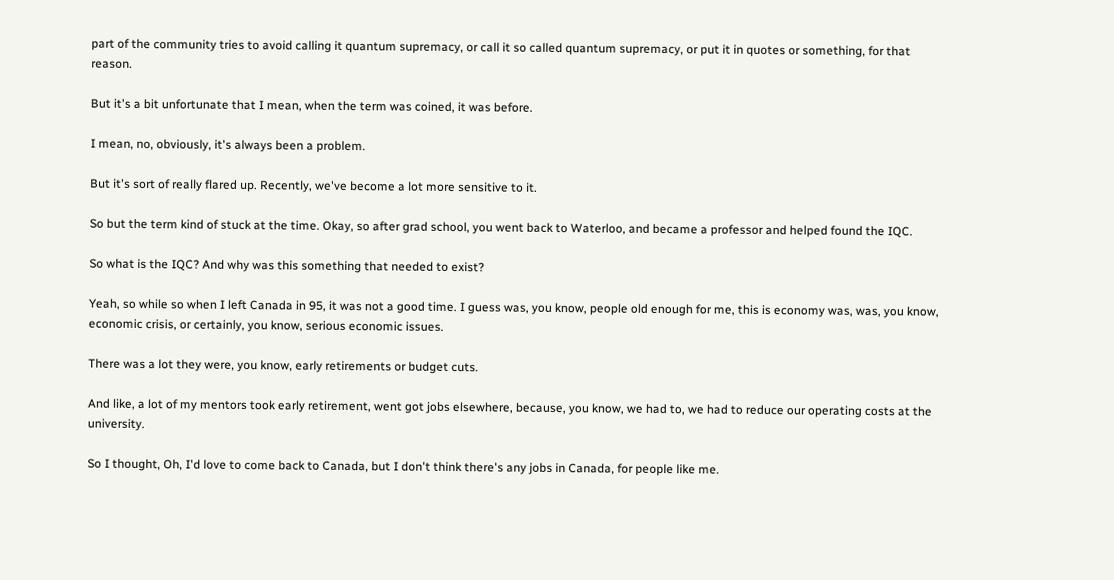part of the community tries to avoid calling it quantum supremacy, or call it so called quantum supremacy, or put it in quotes or something, for that reason.

But it's a bit unfortunate that I mean, when the term was coined, it was before.

I mean, no, obviously, it's always been a problem.

But it's sort of really flared up. Recently, we've become a lot more sensitive to it.

So but the term kind of stuck at the time. Okay, so after grad school, you went back to Waterloo, and became a professor and helped found the IQC.

So what is the IQC? And why was this something that needed to exist?

Yeah, so while so when I left Canada in 95, it was not a good time. I guess was, you know, people old enough for me, this is economy was, was, you know, economic crisis, or certainly, you know, serious economic issues.

There was a lot they were, you know, early retirements or budget cuts.

And like, a lot of my mentors took early retirement, went got jobs elsewhere, because, you know, we had to, we had to reduce our operating costs at the university.

So I thought, Oh, I'd love to come back to Canada, but I don't think there's any jobs in Canada, for people like me.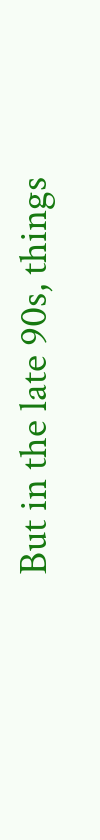But in the late 90s, things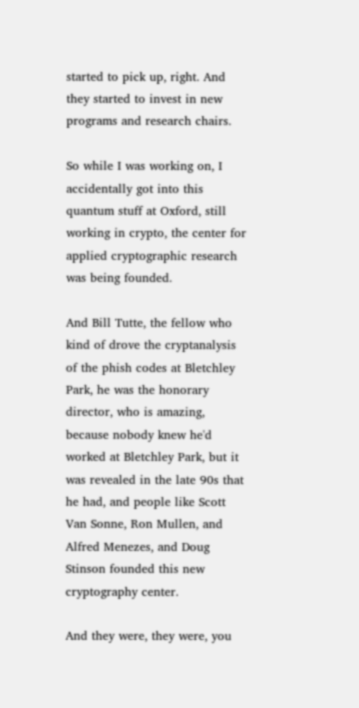started to pick up, right. And they started to invest in new programs and research chairs.

So while I was working on, I accidentally got into this quantum stuff at Oxford, still working in crypto, the center for applied cryptographic research was being founded.

And Bill Tutte, the fellow who kind of drove the cryptanalysis of the phish codes at Bletchley Park, he was the honorary director, who is amazing, because nobody knew he'd worked at Bletchley Park, but it was revealed in the late 90s that he had, and people like Scott Van Sonne, Ron Mullen, and Alfred Menezes, and Doug Stinson founded this new cryptography center.

And they were, they were, you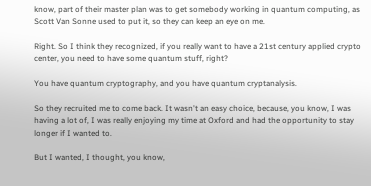know, part of their master plan was to get somebody working in quantum computing, as Scott Van Sonne used to put it, so they can keep an eye on me.

Right. So I think they recognized, if you really want to have a 21st century applied crypto center, you need to have some quantum stuff, right?

You have quantum cryptography, and you have quantum cryptanalysis.

So they recruited me to come back. It wasn't an easy choice, because, you know, I was having a lot of, I was really enjoying my time at Oxford and had the opportunity to stay longer if I wanted to.

But I wanted, I thought, you know,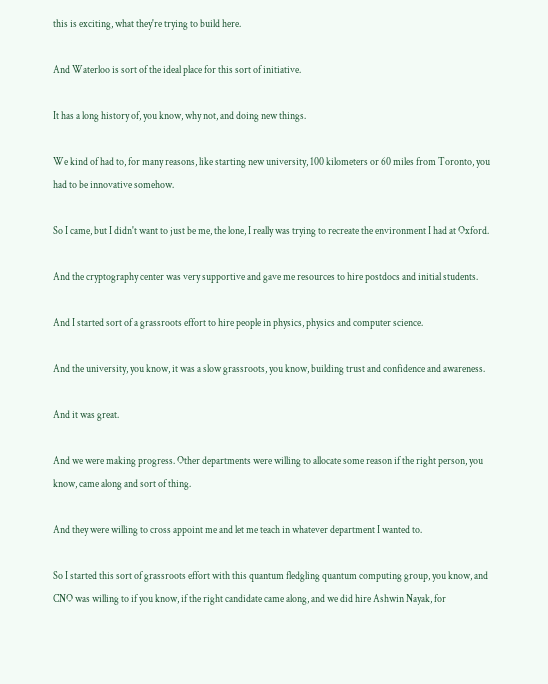this is exciting, what they're trying to build here.

And Waterloo is sort of the ideal place for this sort of initiative.

It has a long history of, you know, why not, and doing new things.

We kind of had to, for many reasons, like starting new university, 100 kilometers or 60 miles from Toronto, you had to be innovative somehow.

So I came, but I didn't want to just be me, the lone, I really was trying to recreate the environment I had at Oxford.

And the cryptography center was very supportive and gave me resources to hire postdocs and initial students.

And I started sort of a grassroots effort to hire people in physics, physics and computer science.

And the university, you know, it was a slow grassroots, you know, building trust and confidence and awareness.

And it was great.

And we were making progress. Other departments were willing to allocate some reason if the right person, you know, came along and sort of thing.

And they were willing to cross appoint me and let me teach in whatever department I wanted to.

So I started this sort of grassroots effort with this quantum fledgling quantum computing group, you know, and CNO was willing to if you know, if the right candidate came along, and we did hire Ashwin Nayak, for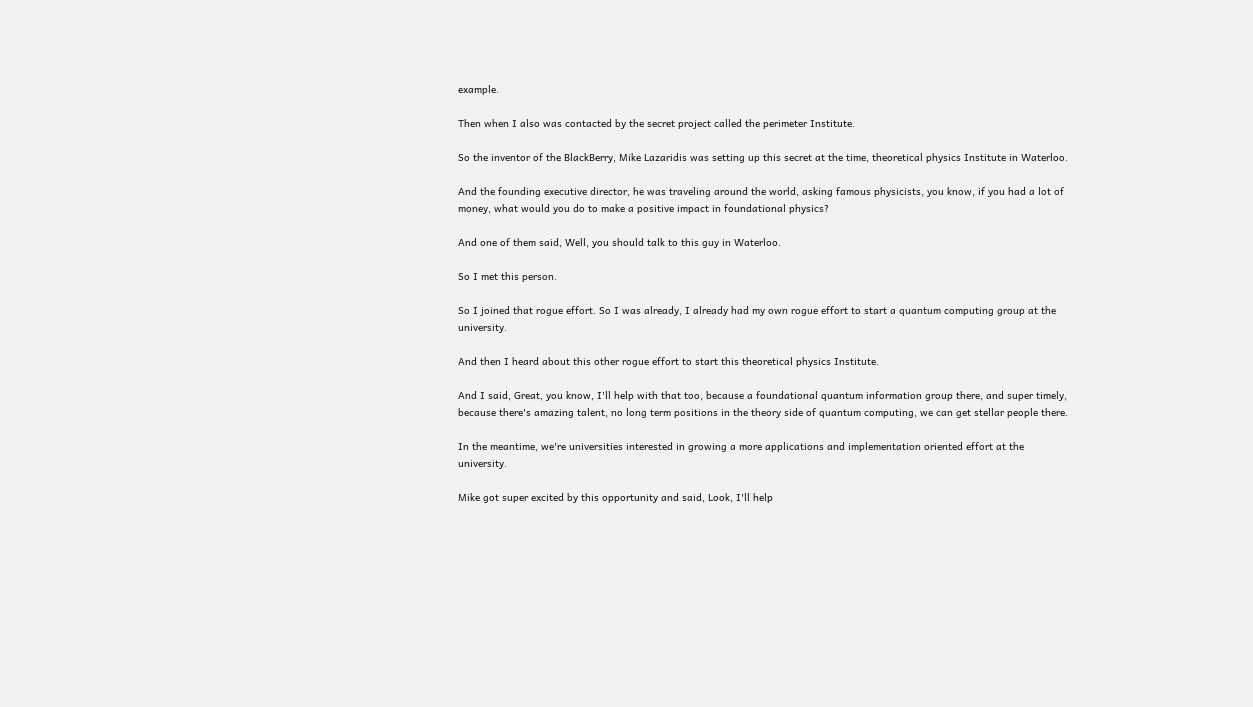example.

Then when I also was contacted by the secret project called the perimeter Institute.

So the inventor of the BlackBerry, Mike Lazaridis was setting up this secret at the time, theoretical physics Institute in Waterloo.

And the founding executive director, he was traveling around the world, asking famous physicists, you know, if you had a lot of money, what would you do to make a positive impact in foundational physics?

And one of them said, Well, you should talk to this guy in Waterloo.

So I met this person.

So I joined that rogue effort. So I was already, I already had my own rogue effort to start a quantum computing group at the university.

And then I heard about this other rogue effort to start this theoretical physics Institute.

And I said, Great, you know, I'll help with that too, because a foundational quantum information group there, and super timely, because there's amazing talent, no long term positions in the theory side of quantum computing, we can get stellar people there.

In the meantime, we're universities interested in growing a more applications and implementation oriented effort at the university.

Mike got super excited by this opportunity and said, Look, I'll help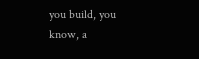you build, you know, a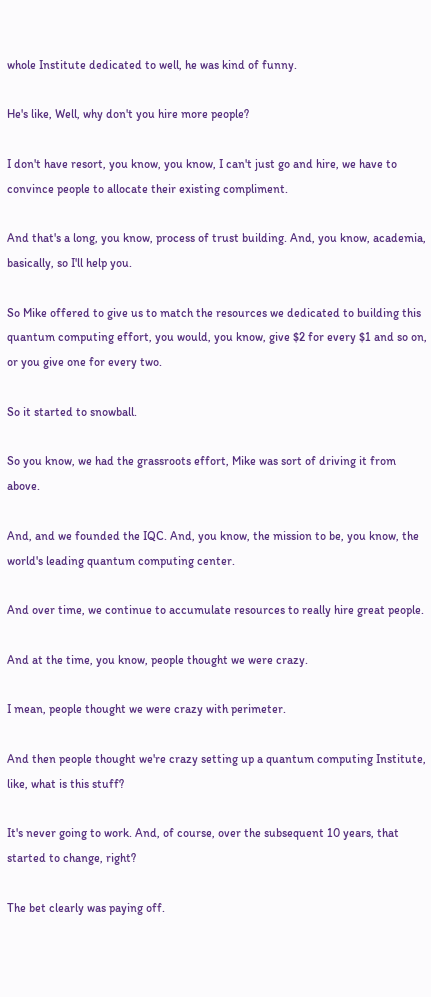whole Institute dedicated to well, he was kind of funny.

He's like, Well, why don't you hire more people?

I don't have resort, you know, you know, I can't just go and hire, we have to convince people to allocate their existing compliment.

And that's a long, you know, process of trust building. And, you know, academia, basically, so I'll help you.

So Mike offered to give us to match the resources we dedicated to building this quantum computing effort, you would, you know, give $2 for every $1 and so on, or you give one for every two.

So it started to snowball.

So you know, we had the grassroots effort, Mike was sort of driving it from above.

And, and we founded the IQC. And, you know, the mission to be, you know, the world's leading quantum computing center.

And over time, we continue to accumulate resources to really hire great people.

And at the time, you know, people thought we were crazy.

I mean, people thought we were crazy with perimeter.

And then people thought we're crazy setting up a quantum computing Institute, like, what is this stuff?

It's never going to work. And, of course, over the subsequent 10 years, that started to change, right?

The bet clearly was paying off.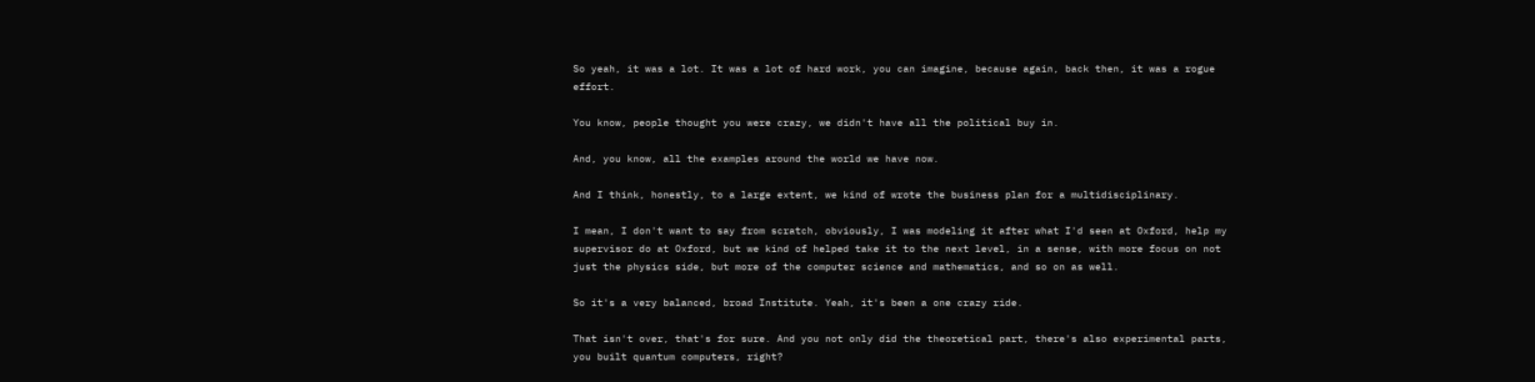So yeah, it was a lot. It was a lot of hard work, you can imagine, because again, back then, it was a rogue effort.

You know, people thought you were crazy, we didn't have all the political buy in.

And, you know, all the examples around the world we have now.

And I think, honestly, to a large extent, we kind of wrote the business plan for a multidisciplinary.

I mean, I don't want to say from scratch, obviously, I was modeling it after what I'd seen at Oxford, help my supervisor do at Oxford, but we kind of helped take it to the next level, in a sense, with more focus on not just the physics side, but more of the computer science and mathematics, and so on as well.

So it's a very balanced, broad Institute. Yeah, it's been a one crazy ride.

That isn't over, that's for sure. And you not only did the theoretical part, there's also experimental parts, you built quantum computers, right?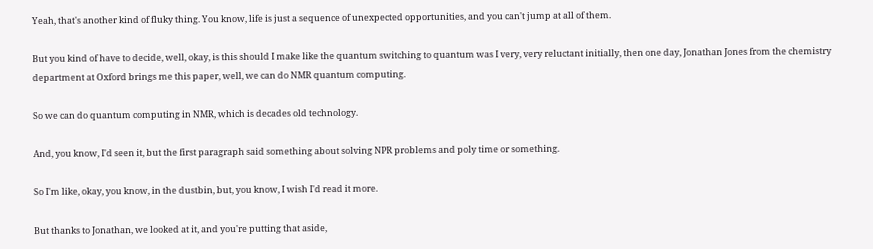Yeah, that's another kind of fluky thing. You know, life is just a sequence of unexpected opportunities, and you can't jump at all of them.

But you kind of have to decide, well, okay, is this should I make like the quantum switching to quantum was I very, very reluctant initially, then one day, Jonathan Jones from the chemistry department at Oxford brings me this paper, well, we can do NMR quantum computing.

So we can do quantum computing in NMR, which is decades old technology.

And, you know, I'd seen it, but the first paragraph said something about solving NPR problems and poly time or something.

So I'm like, okay, you know, in the dustbin, but, you know, I wish I'd read it more.

But thanks to Jonathan, we looked at it, and you're putting that aside,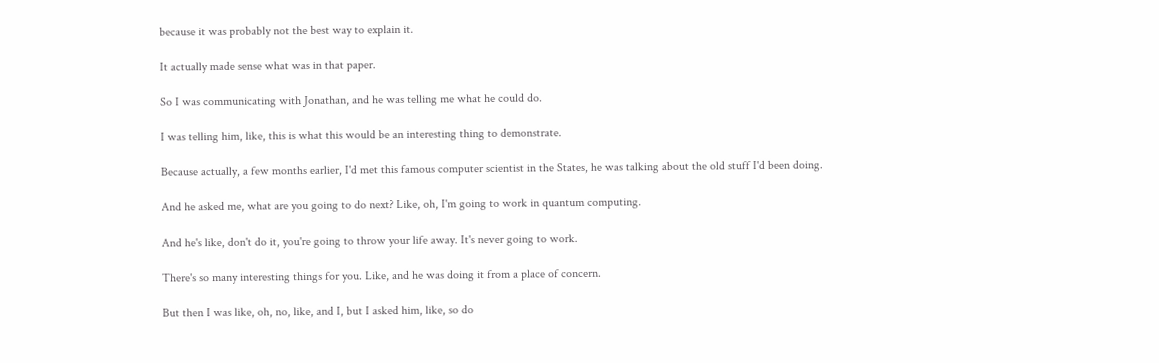because it was probably not the best way to explain it.

It actually made sense what was in that paper.

So I was communicating with Jonathan, and he was telling me what he could do.

I was telling him, like, this is what this would be an interesting thing to demonstrate.

Because actually, a few months earlier, I'd met this famous computer scientist in the States, he was talking about the old stuff I'd been doing.

And he asked me, what are you going to do next? Like, oh, I'm going to work in quantum computing.

And he's like, don't do it, you're going to throw your life away. It's never going to work.

There's so many interesting things for you. Like, and he was doing it from a place of concern.

But then I was like, oh, no, like, and I, but I asked him, like, so do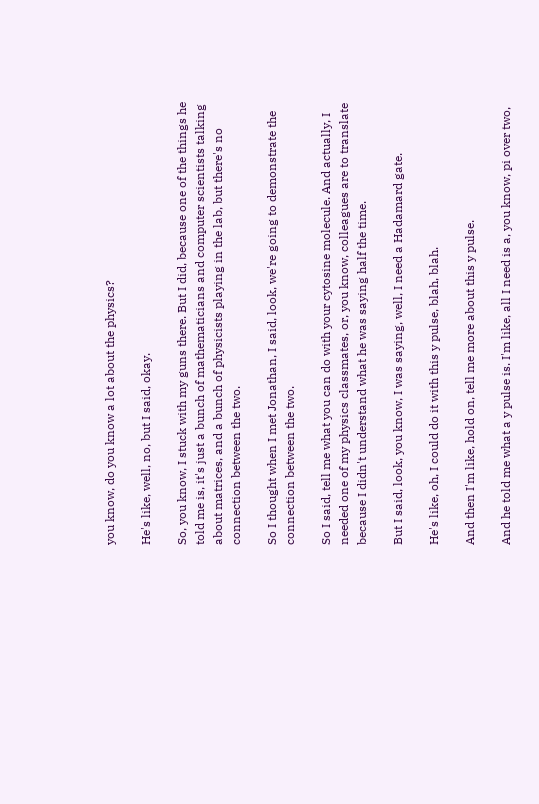you know, do you know a lot about the physics?

He's like, well, no, but I said, okay.

So, you know, I stuck with my guns there. But I did, because one of the things he told me is, it's just a bunch of mathematicians and computer scientists talking about matrices, and a bunch of physicists playing in the lab, but there's no connection between the two.

So I thought when I met Jonathan, I said, look, we're going to demonstrate the connection between the two.

So I said, tell me what you can do with your cytosine molecule. And actually, I needed one of my physics classmates, or, you know, colleagues are to translate because I didn't understand what he was saying half the time.

But I said, look, you know, I was saying, well, I need a Hadamard gate.

He's like, oh, I could do it with this y pulse, blah, blah.

And then I'm like, hold on, tell me more about this y pulse.

And he told me what a y pulse is. I'm like, all I need is a, you know, pi over two,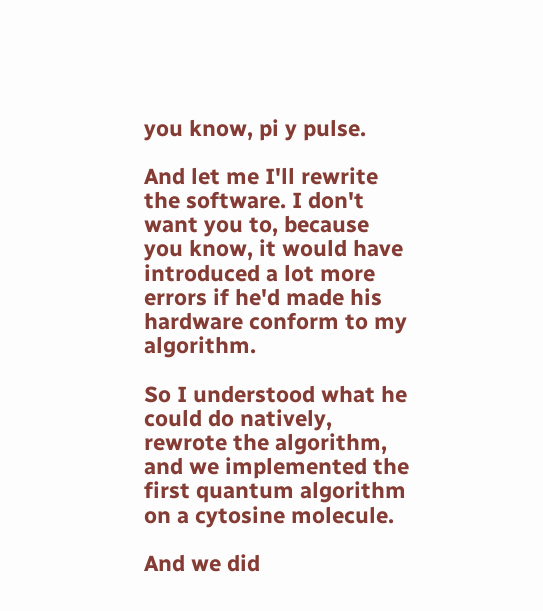you know, pi y pulse.

And let me I'll rewrite the software. I don't want you to, because you know, it would have introduced a lot more errors if he'd made his hardware conform to my algorithm.

So I understood what he could do natively, rewrote the algorithm, and we implemented the first quantum algorithm on a cytosine molecule.

And we did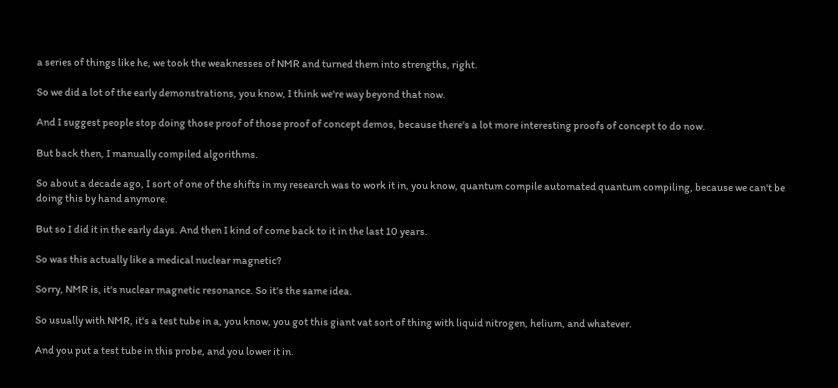a series of things like he, we took the weaknesses of NMR and turned them into strengths, right.

So we did a lot of the early demonstrations, you know, I think we're way beyond that now.

And I suggest people stop doing those proof of those proof of concept demos, because there's a lot more interesting proofs of concept to do now.

But back then, I manually compiled algorithms.

So about a decade ago, I sort of one of the shifts in my research was to work it in, you know, quantum compile automated quantum compiling, because we can't be doing this by hand anymore.

But so I did it in the early days. And then I kind of come back to it in the last 10 years.

So was this actually like a medical nuclear magnetic?

Sorry, NMR is, it's nuclear magnetic resonance. So it's the same idea.

So usually with NMR, it's a test tube in a, you know, you got this giant vat sort of thing with liquid nitrogen, helium, and whatever.

And you put a test tube in this probe, and you lower it in.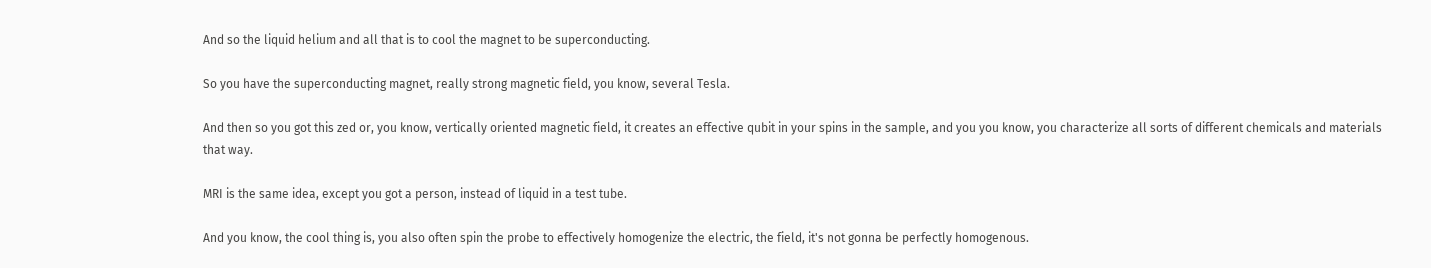And so the liquid helium and all that is to cool the magnet to be superconducting.

So you have the superconducting magnet, really strong magnetic field, you know, several Tesla.

And then so you got this zed or, you know, vertically oriented magnetic field, it creates an effective qubit in your spins in the sample, and you you know, you characterize all sorts of different chemicals and materials that way.

MRI is the same idea, except you got a person, instead of liquid in a test tube.

And you know, the cool thing is, you also often spin the probe to effectively homogenize the electric, the field, it's not gonna be perfectly homogenous.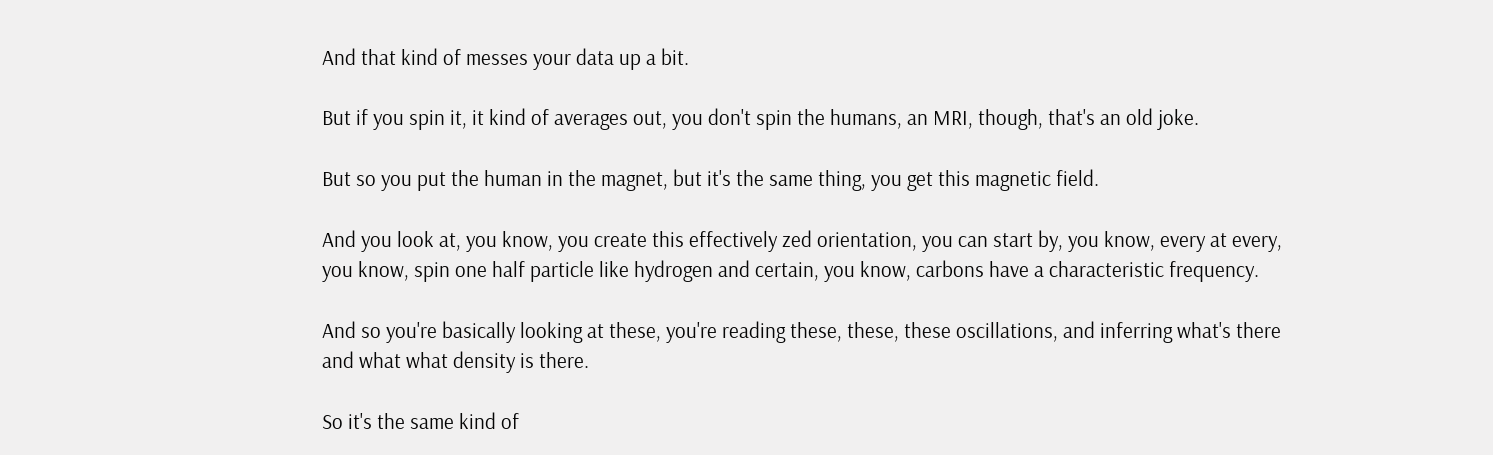And that kind of messes your data up a bit.

But if you spin it, it kind of averages out, you don't spin the humans, an MRI, though, that's an old joke.

But so you put the human in the magnet, but it's the same thing, you get this magnetic field.

And you look at, you know, you create this effectively zed orientation, you can start by, you know, every at every, you know, spin one half particle like hydrogen and certain, you know, carbons have a characteristic frequency.

And so you're basically looking at these, you're reading these, these, these oscillations, and inferring what's there and what what density is there.

So it's the same kind of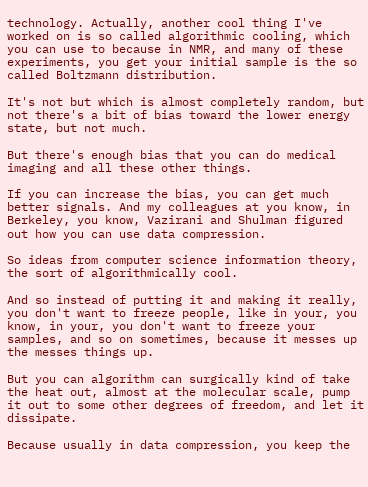technology. Actually, another cool thing I've worked on is so called algorithmic cooling, which you can use to because in NMR, and many of these experiments, you get your initial sample is the so called Boltzmann distribution.

It's not but which is almost completely random, but not there's a bit of bias toward the lower energy state, but not much.

But there's enough bias that you can do medical imaging and all these other things.

If you can increase the bias, you can get much better signals. And my colleagues at you know, in Berkeley, you know, Vazirani and Shulman figured out how you can use data compression.

So ideas from computer science information theory, the sort of algorithmically cool.

And so instead of putting it and making it really, you don't want to freeze people, like in your, you know, in your, you don't want to freeze your samples, and so on sometimes, because it messes up the messes things up.

But you can algorithm can surgically kind of take the heat out, almost at the molecular scale, pump it out to some other degrees of freedom, and let it dissipate.

Because usually in data compression, you keep the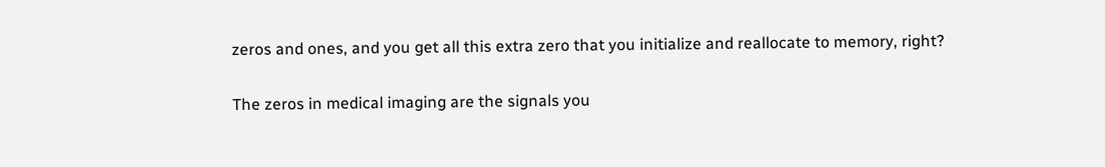zeros and ones, and you get all this extra zero that you initialize and reallocate to memory, right?

The zeros in medical imaging are the signals you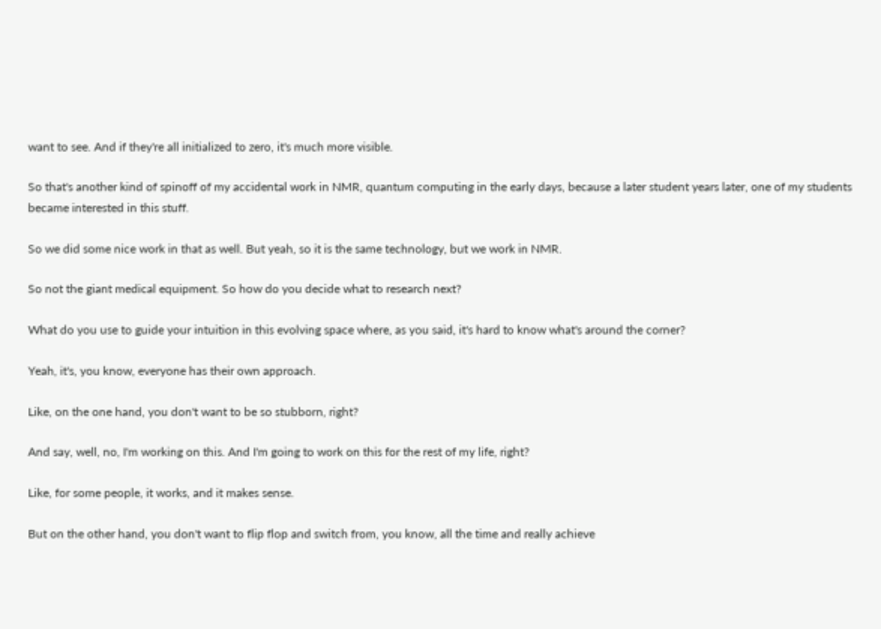want to see. And if they're all initialized to zero, it's much more visible.

So that's another kind of spinoff of my accidental work in NMR, quantum computing in the early days, because a later student years later, one of my students became interested in this stuff.

So we did some nice work in that as well. But yeah, so it is the same technology, but we work in NMR.

So not the giant medical equipment. So how do you decide what to research next?

What do you use to guide your intuition in this evolving space where, as you said, it's hard to know what's around the corner?

Yeah, it's, you know, everyone has their own approach.

Like, on the one hand, you don't want to be so stubborn, right?

And say, well, no, I'm working on this. And I'm going to work on this for the rest of my life, right?

Like, for some people, it works, and it makes sense.

But on the other hand, you don't want to flip flop and switch from, you know, all the time and really achieve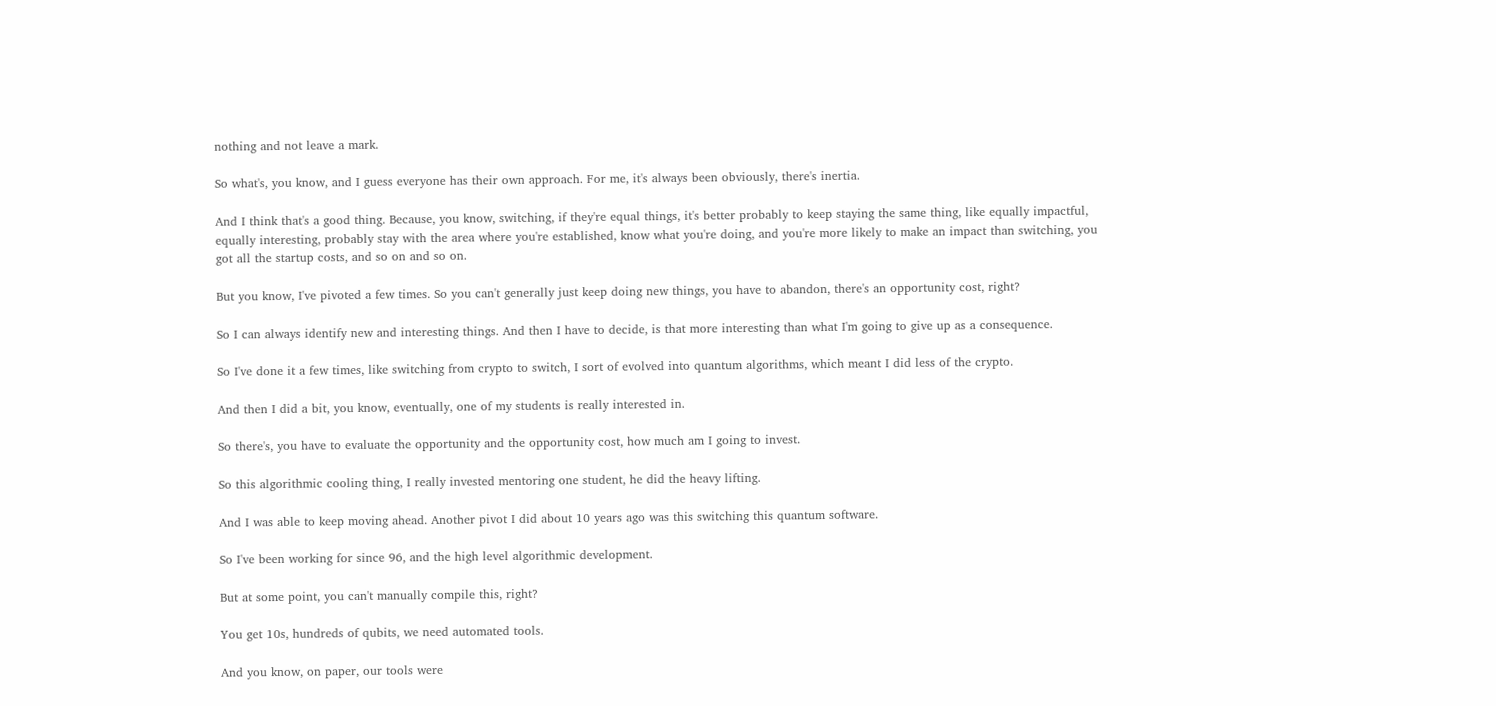nothing and not leave a mark.

So what's, you know, and I guess everyone has their own approach. For me, it's always been obviously, there's inertia.

And I think that's a good thing. Because, you know, switching, if they're equal things, it's better probably to keep staying the same thing, like equally impactful, equally interesting, probably stay with the area where you're established, know what you're doing, and you're more likely to make an impact than switching, you got all the startup costs, and so on and so on.

But you know, I've pivoted a few times. So you can't generally just keep doing new things, you have to abandon, there's an opportunity cost, right?

So I can always identify new and interesting things. And then I have to decide, is that more interesting than what I'm going to give up as a consequence.

So I've done it a few times, like switching from crypto to switch, I sort of evolved into quantum algorithms, which meant I did less of the crypto.

And then I did a bit, you know, eventually, one of my students is really interested in.

So there's, you have to evaluate the opportunity and the opportunity cost, how much am I going to invest.

So this algorithmic cooling thing, I really invested mentoring one student, he did the heavy lifting.

And I was able to keep moving ahead. Another pivot I did about 10 years ago was this switching this quantum software.

So I've been working for since 96, and the high level algorithmic development.

But at some point, you can't manually compile this, right?

You get 10s, hundreds of qubits, we need automated tools.

And you know, on paper, our tools were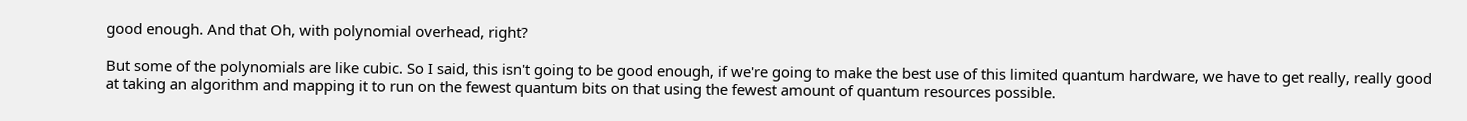good enough. And that Oh, with polynomial overhead, right?

But some of the polynomials are like cubic. So I said, this isn't going to be good enough, if we're going to make the best use of this limited quantum hardware, we have to get really, really good at taking an algorithm and mapping it to run on the fewest quantum bits on that using the fewest amount of quantum resources possible.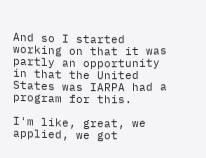And so I started working on that it was partly an opportunity in that the United States was IARPA had a program for this.

I'm like, great, we applied, we got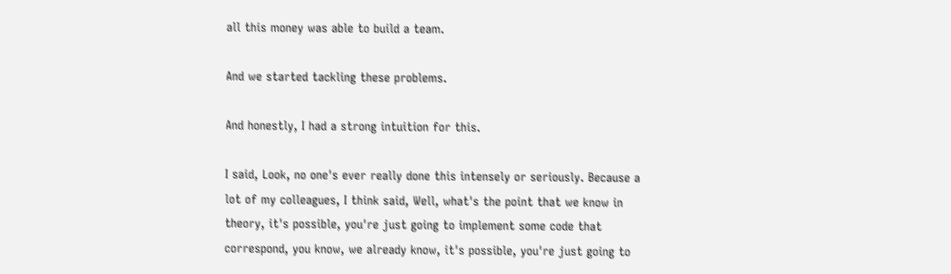all this money was able to build a team.

And we started tackling these problems.

And honestly, I had a strong intuition for this.

I said, Look, no one's ever really done this intensely or seriously. Because a lot of my colleagues, I think said, Well, what's the point that we know in theory, it's possible, you're just going to implement some code that correspond, you know, we already know, it's possible, you're just going to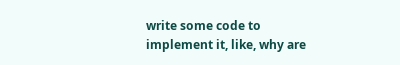write some code to implement it, like, why are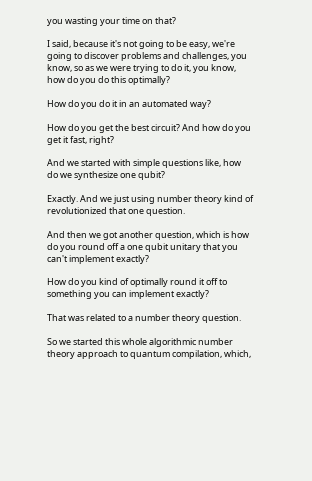you wasting your time on that?

I said, because it's not going to be easy, we're going to discover problems and challenges, you know, so as we were trying to do it, you know, how do you do this optimally?

How do you do it in an automated way?

How do you get the best circuit? And how do you get it fast, right?

And we started with simple questions like, how do we synthesize one qubit?

Exactly. And we just using number theory kind of revolutionized that one question.

And then we got another question, which is how do you round off a one qubit unitary that you can't implement exactly?

How do you kind of optimally round it off to something you can implement exactly?

That was related to a number theory question.

So we started this whole algorithmic number theory approach to quantum compilation, which,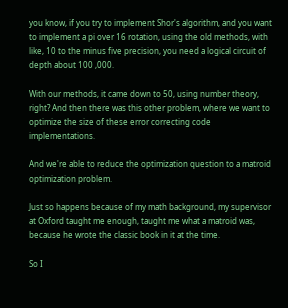you know, if you try to implement Shor's algorithm, and you want to implement a pi over 16 rotation, using the old methods, with like, 10 to the minus five precision, you need a logical circuit of depth about 100 ,000.

With our methods, it came down to 50, using number theory, right? And then there was this other problem, where we want to optimize the size of these error correcting code implementations.

And we're able to reduce the optimization question to a matroid optimization problem.

Just so happens because of my math background, my supervisor at Oxford taught me enough, taught me what a matroid was, because he wrote the classic book in it at the time.

So I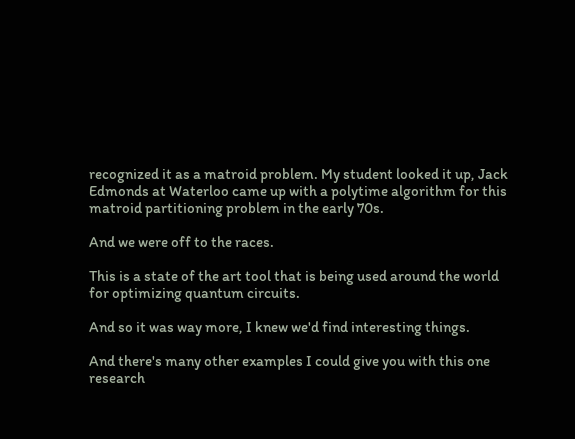recognized it as a matroid problem. My student looked it up, Jack Edmonds at Waterloo came up with a polytime algorithm for this matroid partitioning problem in the early 70s.

And we were off to the races.

This is a state of the art tool that is being used around the world for optimizing quantum circuits.

And so it was way more, I knew we'd find interesting things.

And there's many other examples I could give you with this one research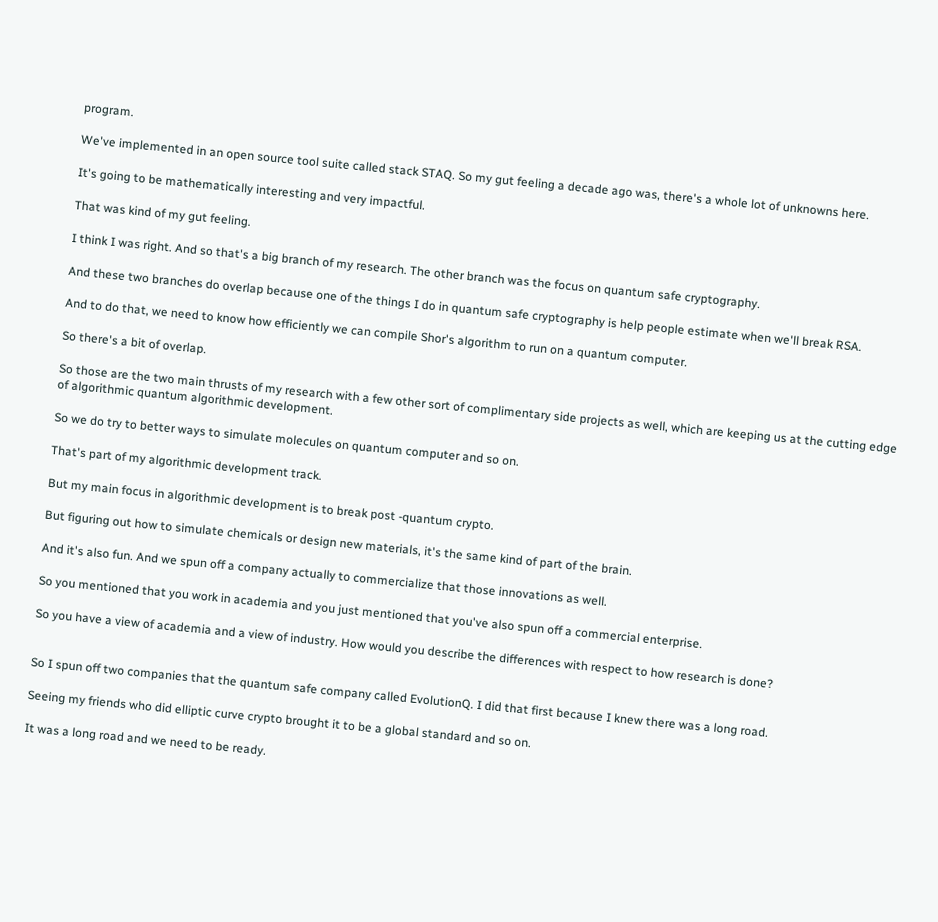program.

We've implemented in an open source tool suite called stack STAQ. So my gut feeling a decade ago was, there's a whole lot of unknowns here.

It's going to be mathematically interesting and very impactful.

That was kind of my gut feeling.

I think I was right. And so that's a big branch of my research. The other branch was the focus on quantum safe cryptography.

And these two branches do overlap because one of the things I do in quantum safe cryptography is help people estimate when we'll break RSA.

And to do that, we need to know how efficiently we can compile Shor's algorithm to run on a quantum computer.

So there's a bit of overlap.

So those are the two main thrusts of my research with a few other sort of complimentary side projects as well, which are keeping us at the cutting edge of algorithmic quantum algorithmic development.

So we do try to better ways to simulate molecules on quantum computer and so on.

That's part of my algorithmic development track.

But my main focus in algorithmic development is to break post -quantum crypto.

But figuring out how to simulate chemicals or design new materials, it's the same kind of part of the brain.

And it's also fun. And we spun off a company actually to commercialize that those innovations as well.

So you mentioned that you work in academia and you just mentioned that you've also spun off a commercial enterprise.

So you have a view of academia and a view of industry. How would you describe the differences with respect to how research is done?


So I spun off two companies that the quantum safe company called EvolutionQ. I did that first because I knew there was a long road.

Seeing my friends who did elliptic curve crypto brought it to be a global standard and so on.

It was a long road and we need to be ready.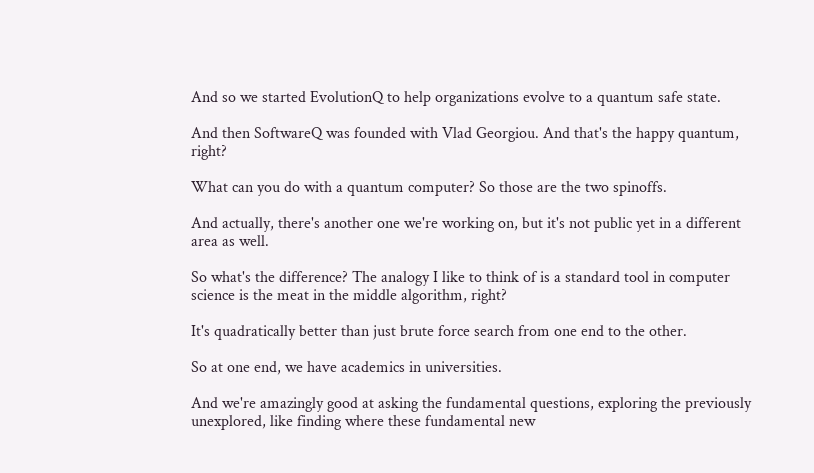And so we started EvolutionQ to help organizations evolve to a quantum safe state.

And then SoftwareQ was founded with Vlad Georgiou. And that's the happy quantum, right?

What can you do with a quantum computer? So those are the two spinoffs.

And actually, there's another one we're working on, but it's not public yet in a different area as well.

So what's the difference? The analogy I like to think of is a standard tool in computer science is the meat in the middle algorithm, right?

It's quadratically better than just brute force search from one end to the other.

So at one end, we have academics in universities.

And we're amazingly good at asking the fundamental questions, exploring the previously unexplored, like finding where these fundamental new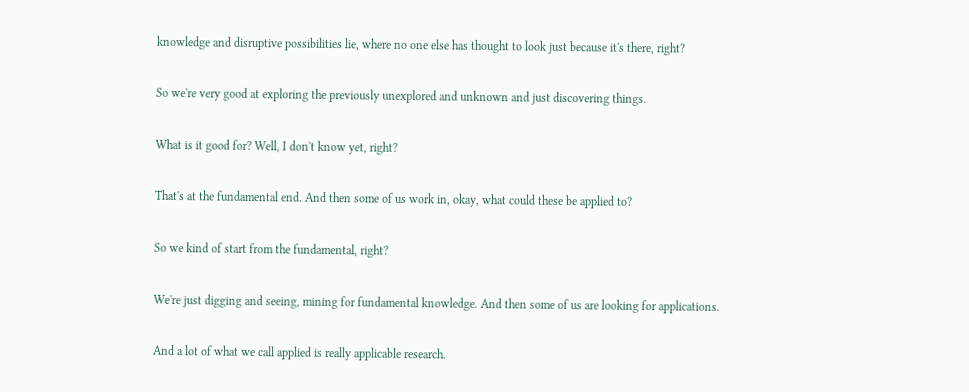knowledge and disruptive possibilities lie, where no one else has thought to look just because it's there, right?

So we're very good at exploring the previously unexplored and unknown and just discovering things.

What is it good for? Well, I don't know yet, right?

That's at the fundamental end. And then some of us work in, okay, what could these be applied to?

So we kind of start from the fundamental, right?

We're just digging and seeing, mining for fundamental knowledge. And then some of us are looking for applications.

And a lot of what we call applied is really applicable research.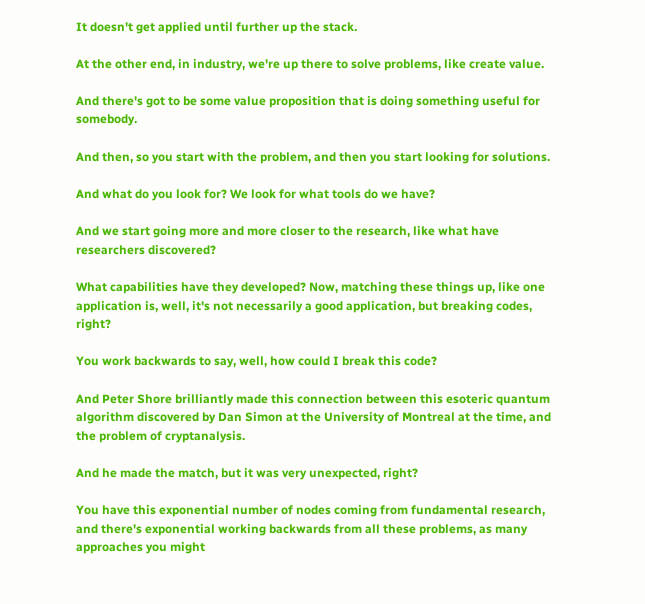It doesn't get applied until further up the stack.

At the other end, in industry, we're up there to solve problems, like create value.

And there's got to be some value proposition that is doing something useful for somebody.

And then, so you start with the problem, and then you start looking for solutions.

And what do you look for? We look for what tools do we have?

And we start going more and more closer to the research, like what have researchers discovered?

What capabilities have they developed? Now, matching these things up, like one application is, well, it's not necessarily a good application, but breaking codes, right?

You work backwards to say, well, how could I break this code?

And Peter Shore brilliantly made this connection between this esoteric quantum algorithm discovered by Dan Simon at the University of Montreal at the time, and the problem of cryptanalysis.

And he made the match, but it was very unexpected, right?

You have this exponential number of nodes coming from fundamental research, and there's exponential working backwards from all these problems, as many approaches you might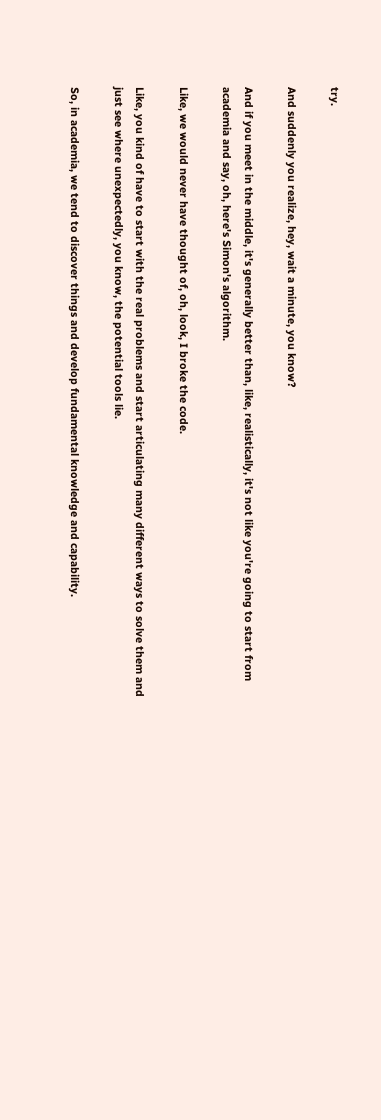try.

And suddenly you realize, hey, wait a minute, you know?

And if you meet in the middle, it's generally better than, like, realistically, it's not like you're going to start from academia and say, oh, here's Simon's algorithm.

Like, we would never have thought of, oh, look, I broke the code.

Like, you kind of have to start with the real problems and start articulating many different ways to solve them and just see where unexpectedly, you know, the potential tools lie.

So, in academia, we tend to discover things and develop fundamental knowledge and capability.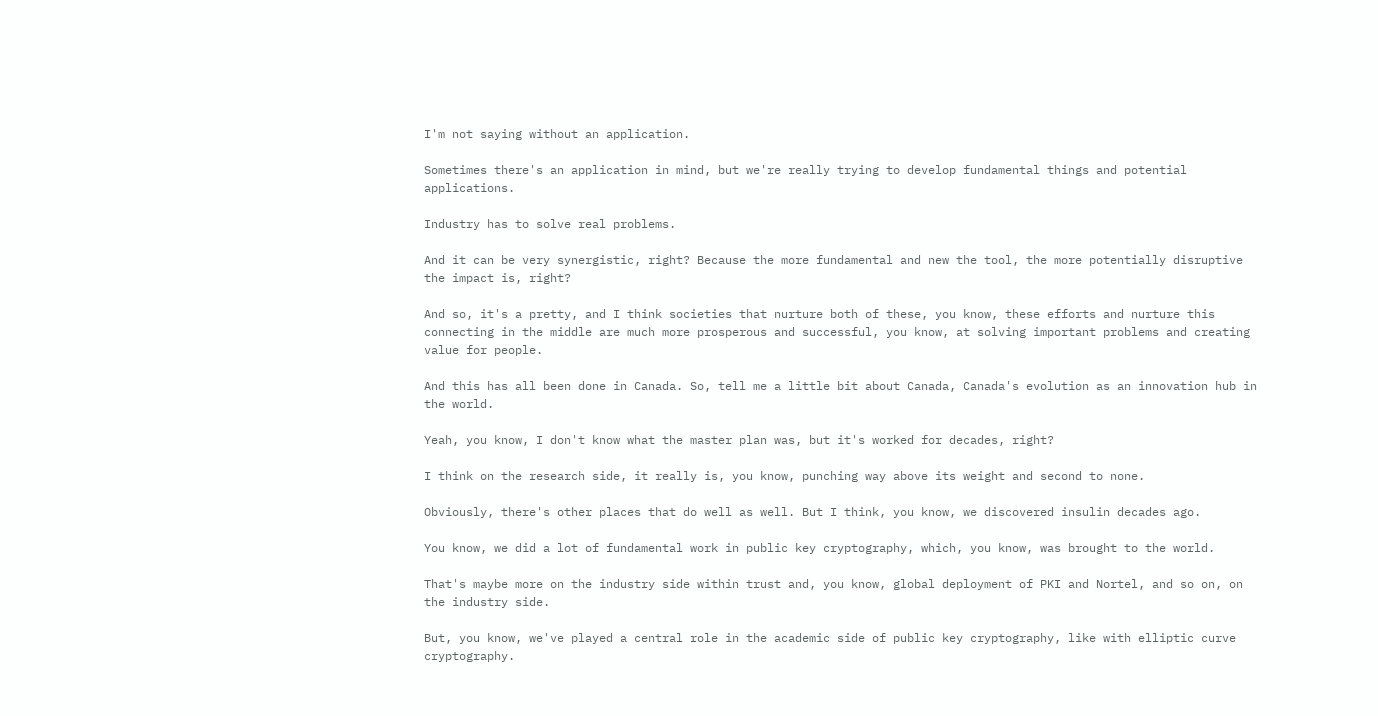I'm not saying without an application.

Sometimes there's an application in mind, but we're really trying to develop fundamental things and potential applications.

Industry has to solve real problems.

And it can be very synergistic, right? Because the more fundamental and new the tool, the more potentially disruptive the impact is, right?

And so, it's a pretty, and I think societies that nurture both of these, you know, these efforts and nurture this connecting in the middle are much more prosperous and successful, you know, at solving important problems and creating value for people.

And this has all been done in Canada. So, tell me a little bit about Canada, Canada's evolution as an innovation hub in the world.

Yeah, you know, I don't know what the master plan was, but it's worked for decades, right?

I think on the research side, it really is, you know, punching way above its weight and second to none.

Obviously, there's other places that do well as well. But I think, you know, we discovered insulin decades ago.

You know, we did a lot of fundamental work in public key cryptography, which, you know, was brought to the world.

That's maybe more on the industry side within trust and, you know, global deployment of PKI and Nortel, and so on, on the industry side.

But, you know, we've played a central role in the academic side of public key cryptography, like with elliptic curve cryptography.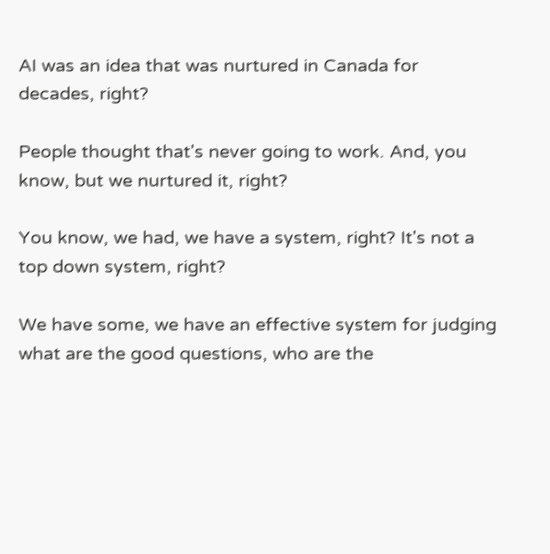AI was an idea that was nurtured in Canada for decades, right?

People thought that's never going to work. And, you know, but we nurtured it, right?

You know, we had, we have a system, right? It's not a top down system, right?

We have some, we have an effective system for judging what are the good questions, who are the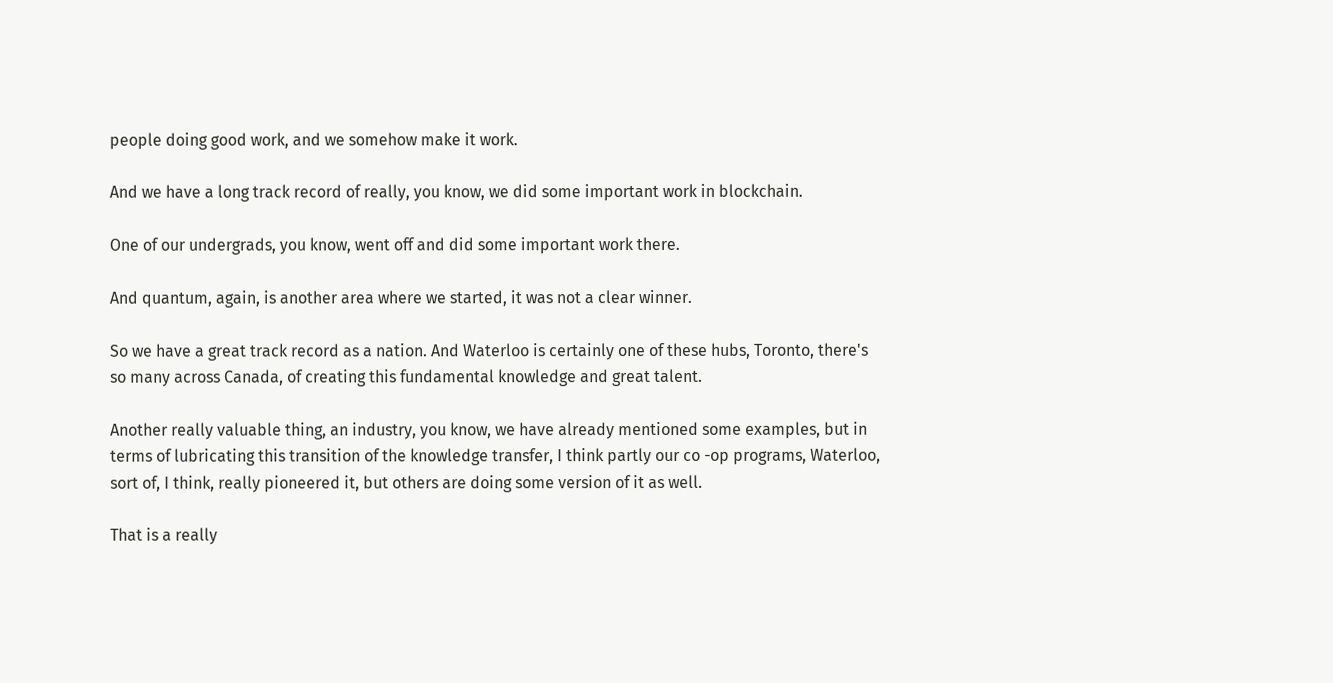people doing good work, and we somehow make it work.

And we have a long track record of really, you know, we did some important work in blockchain.

One of our undergrads, you know, went off and did some important work there.

And quantum, again, is another area where we started, it was not a clear winner.

So we have a great track record as a nation. And Waterloo is certainly one of these hubs, Toronto, there's so many across Canada, of creating this fundamental knowledge and great talent.

Another really valuable thing, an industry, you know, we have already mentioned some examples, but in terms of lubricating this transition of the knowledge transfer, I think partly our co -op programs, Waterloo, sort of, I think, really pioneered it, but others are doing some version of it as well.

That is a really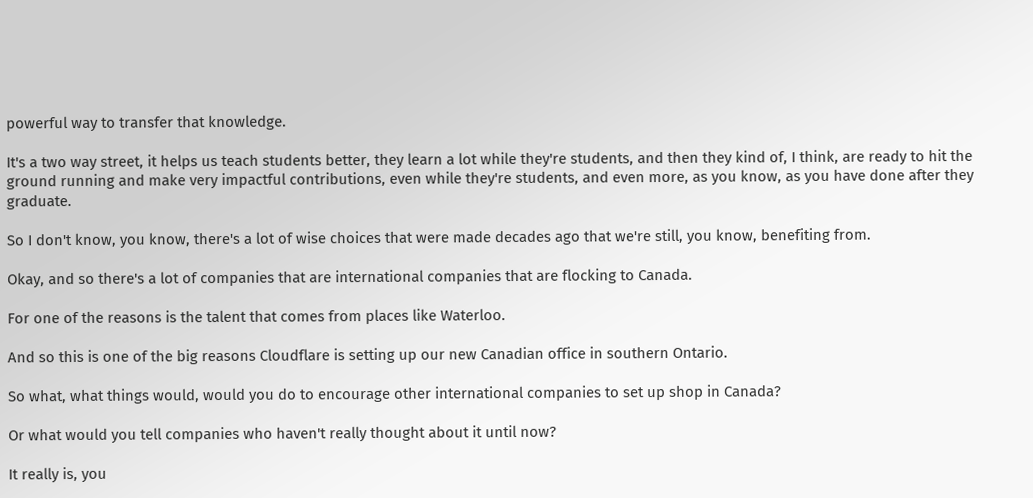powerful way to transfer that knowledge.

It's a two way street, it helps us teach students better, they learn a lot while they're students, and then they kind of, I think, are ready to hit the ground running and make very impactful contributions, even while they're students, and even more, as you know, as you have done after they graduate.

So I don't know, you know, there's a lot of wise choices that were made decades ago that we're still, you know, benefiting from.

Okay, and so there's a lot of companies that are international companies that are flocking to Canada.

For one of the reasons is the talent that comes from places like Waterloo.

And so this is one of the big reasons Cloudflare is setting up our new Canadian office in southern Ontario.

So what, what things would, would you do to encourage other international companies to set up shop in Canada?

Or what would you tell companies who haven't really thought about it until now?

It really is, you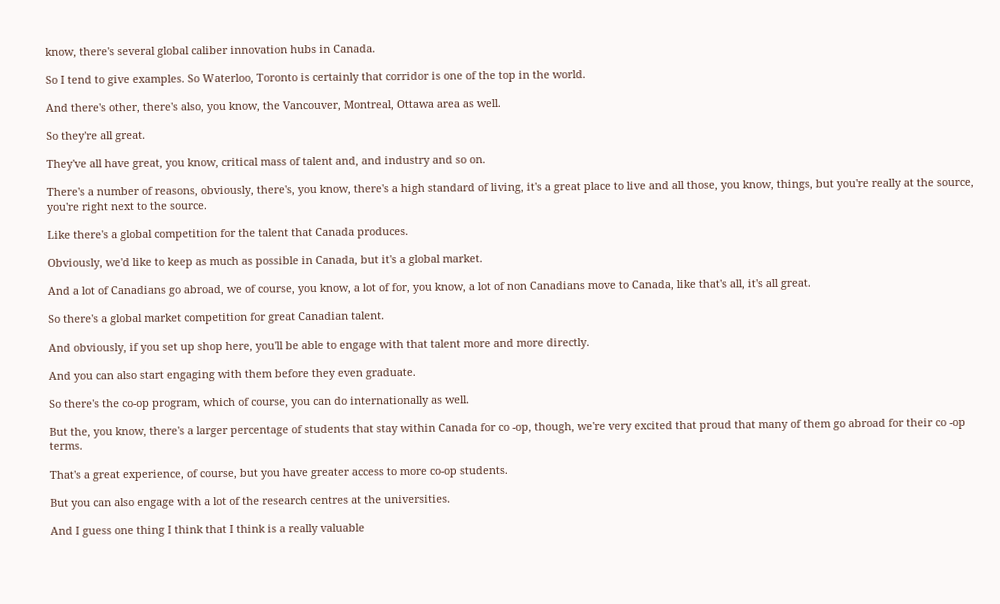know, there's several global caliber innovation hubs in Canada.

So I tend to give examples. So Waterloo, Toronto is certainly that corridor is one of the top in the world.

And there's other, there's also, you know, the Vancouver, Montreal, Ottawa area as well.

So they're all great.

They've all have great, you know, critical mass of talent and, and industry and so on.

There's a number of reasons, obviously, there's, you know, there's a high standard of living, it's a great place to live and all those, you know, things, but you're really at the source, you're right next to the source.

Like there's a global competition for the talent that Canada produces.

Obviously, we'd like to keep as much as possible in Canada, but it's a global market.

And a lot of Canadians go abroad, we of course, you know, a lot of for, you know, a lot of non Canadians move to Canada, like that's all, it's all great.

So there's a global market competition for great Canadian talent.

And obviously, if you set up shop here, you'll be able to engage with that talent more and more directly.

And you can also start engaging with them before they even graduate.

So there's the co-op program, which of course, you can do internationally as well.

But the, you know, there's a larger percentage of students that stay within Canada for co -op, though, we're very excited that proud that many of them go abroad for their co -op terms.

That's a great experience, of course, but you have greater access to more co-op students.

But you can also engage with a lot of the research centres at the universities.

And I guess one thing I think that I think is a really valuable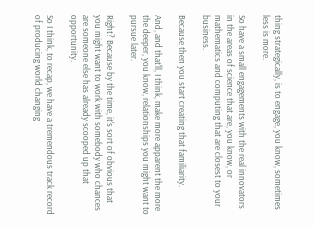thing strategically, is to engage, you know, sometimes less is more.

So have a small engagements with the real innovators in the areas of science that are, you know, or mathematics and computing that are closest to your business.

Because then you start creating that familiarity.

And, and that'll, I think, make more apparent the more the deeper, you know, relationships you might want to pursue later.

Right? Because by the time, it's sort of obvious that you might want to work with somebody who chances are someone else has already scooped up that opportunity.

So I think, to recap, we have a tremendous track record of producing world changing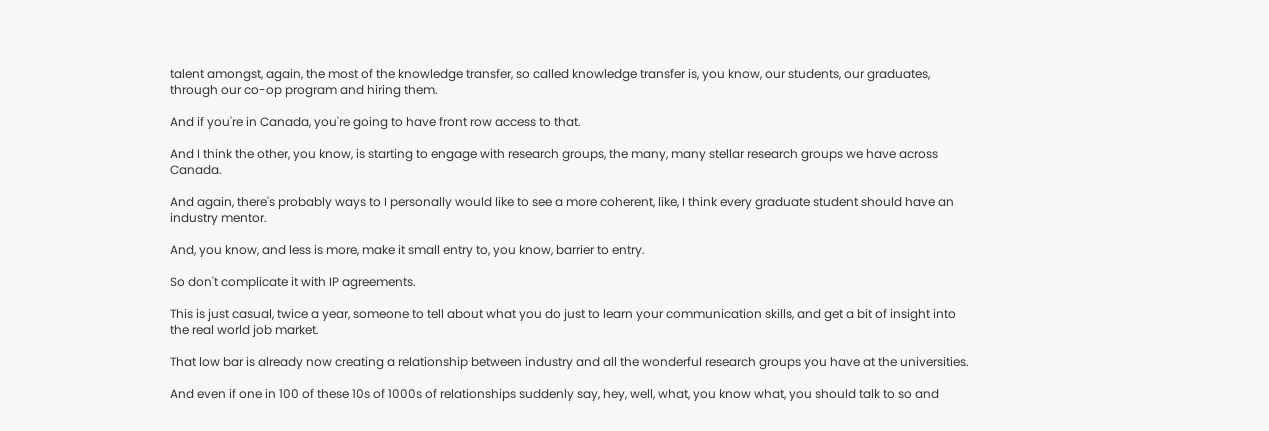talent amongst, again, the most of the knowledge transfer, so called knowledge transfer is, you know, our students, our graduates, through our co-op program and hiring them.

And if you're in Canada, you're going to have front row access to that.

And I think the other, you know, is starting to engage with research groups, the many, many stellar research groups we have across Canada.

And again, there's probably ways to I personally would like to see a more coherent, like, I think every graduate student should have an industry mentor.

And, you know, and less is more, make it small entry to, you know, barrier to entry.

So don't complicate it with IP agreements.

This is just casual, twice a year, someone to tell about what you do just to learn your communication skills, and get a bit of insight into the real world job market.

That low bar is already now creating a relationship between industry and all the wonderful research groups you have at the universities.

And even if one in 100 of these 10s of 1000s of relationships suddenly say, hey, well, what, you know what, you should talk to so and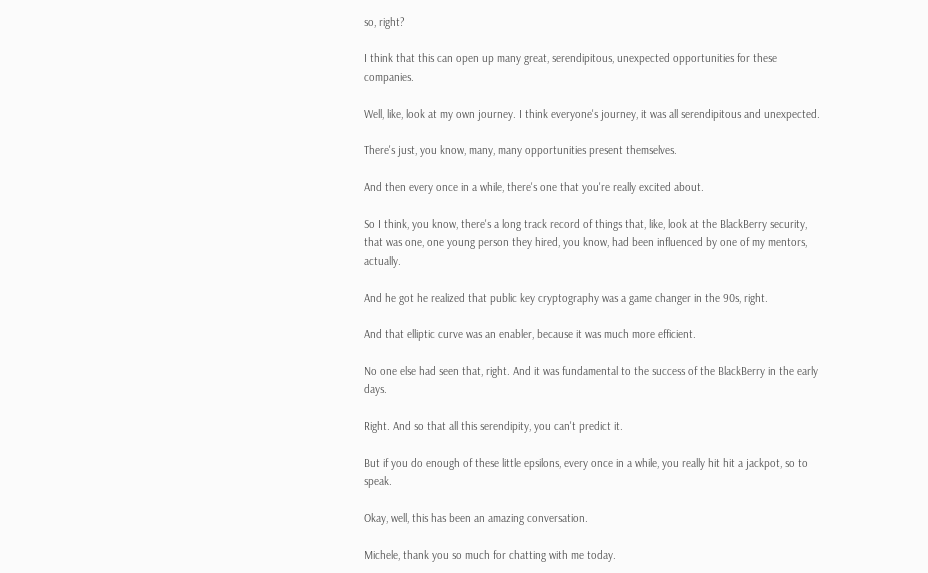so, right?

I think that this can open up many great, serendipitous, unexpected opportunities for these companies.

Well, like, look at my own journey. I think everyone's journey, it was all serendipitous and unexpected.

There's just, you know, many, many opportunities present themselves.

And then every once in a while, there's one that you're really excited about.

So I think, you know, there's a long track record of things that, like, look at the BlackBerry security, that was one, one young person they hired, you know, had been influenced by one of my mentors, actually.

And he got he realized that public key cryptography was a game changer in the 90s, right.

And that elliptic curve was an enabler, because it was much more efficient.

No one else had seen that, right. And it was fundamental to the success of the BlackBerry in the early days.

Right. And so that all this serendipity, you can't predict it.

But if you do enough of these little epsilons, every once in a while, you really hit hit a jackpot, so to speak.

Okay, well, this has been an amazing conversation.

Michele, thank you so much for chatting with me today.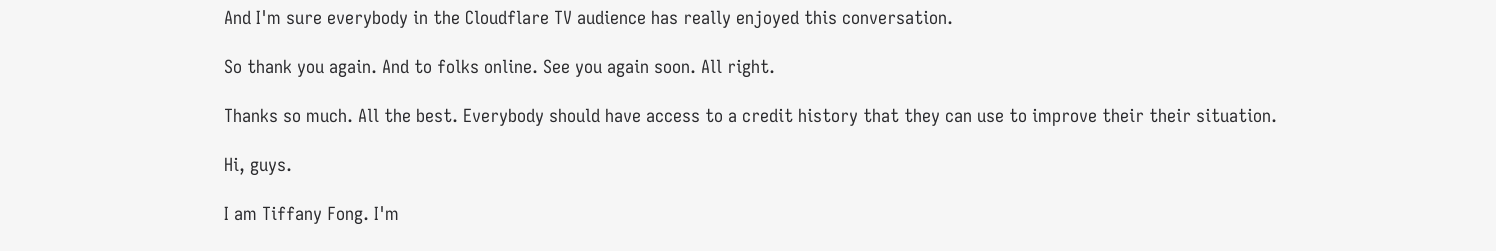And I'm sure everybody in the Cloudflare TV audience has really enjoyed this conversation.

So thank you again. And to folks online. See you again soon. All right.

Thanks so much. All the best. Everybody should have access to a credit history that they can use to improve their their situation.

Hi, guys.

I am Tiffany Fong. I'm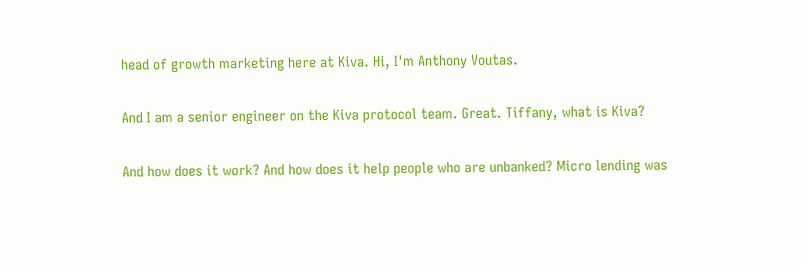head of growth marketing here at Kiva. Hi, I'm Anthony Voutas.

And I am a senior engineer on the Kiva protocol team. Great. Tiffany, what is Kiva?

And how does it work? And how does it help people who are unbanked? Micro lending was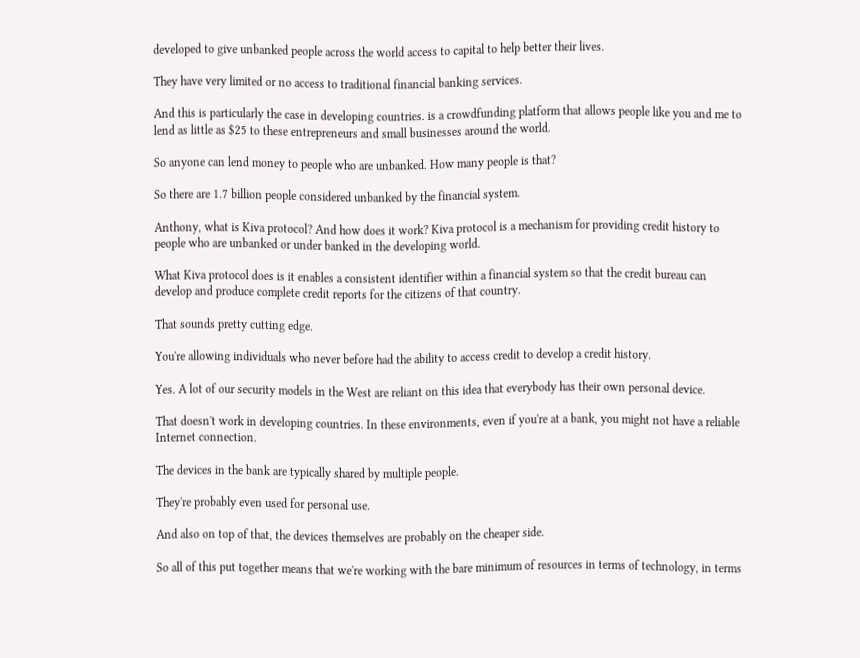developed to give unbanked people across the world access to capital to help better their lives.

They have very limited or no access to traditional financial banking services.

And this is particularly the case in developing countries. is a crowdfunding platform that allows people like you and me to lend as little as $25 to these entrepreneurs and small businesses around the world.

So anyone can lend money to people who are unbanked. How many people is that?

So there are 1.7 billion people considered unbanked by the financial system.

Anthony, what is Kiva protocol? And how does it work? Kiva protocol is a mechanism for providing credit history to people who are unbanked or under banked in the developing world.

What Kiva protocol does is it enables a consistent identifier within a financial system so that the credit bureau can develop and produce complete credit reports for the citizens of that country.

That sounds pretty cutting edge.

You're allowing individuals who never before had the ability to access credit to develop a credit history.

Yes. A lot of our security models in the West are reliant on this idea that everybody has their own personal device.

That doesn't work in developing countries. In these environments, even if you're at a bank, you might not have a reliable Internet connection.

The devices in the bank are typically shared by multiple people.

They're probably even used for personal use.

And also on top of that, the devices themselves are probably on the cheaper side.

So all of this put together means that we're working with the bare minimum of resources in terms of technology, in terms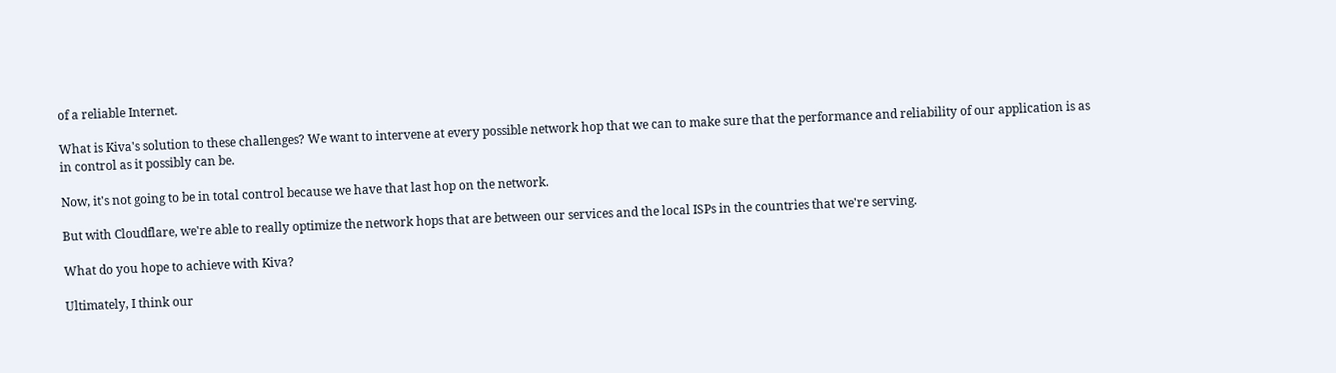of a reliable Internet.

What is Kiva's solution to these challenges? We want to intervene at every possible network hop that we can to make sure that the performance and reliability of our application is as in control as it possibly can be.

Now, it's not going to be in total control because we have that last hop on the network.

But with Cloudflare, we're able to really optimize the network hops that are between our services and the local ISPs in the countries that we're serving.

What do you hope to achieve with Kiva?

Ultimately, I think our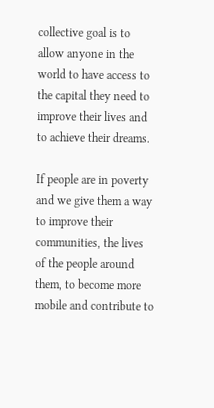collective goal is to allow anyone in the world to have access to the capital they need to improve their lives and to achieve their dreams.

If people are in poverty and we give them a way to improve their communities, the lives of the people around them, to become more mobile and contribute to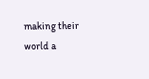making their world a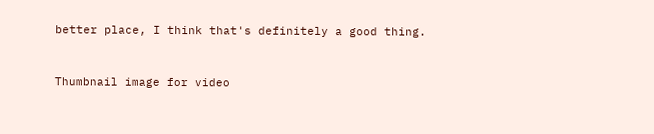better place, I think that's definitely a good thing.


Thumbnail image for video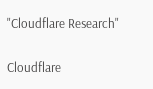"Cloudflare Research"

Cloudflare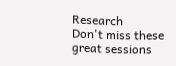Research
Don't miss these great sessions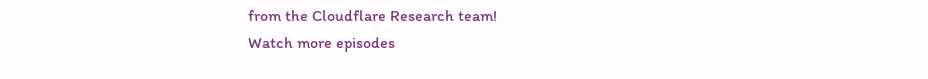from the Cloudflare Research team!
Watch more episodes